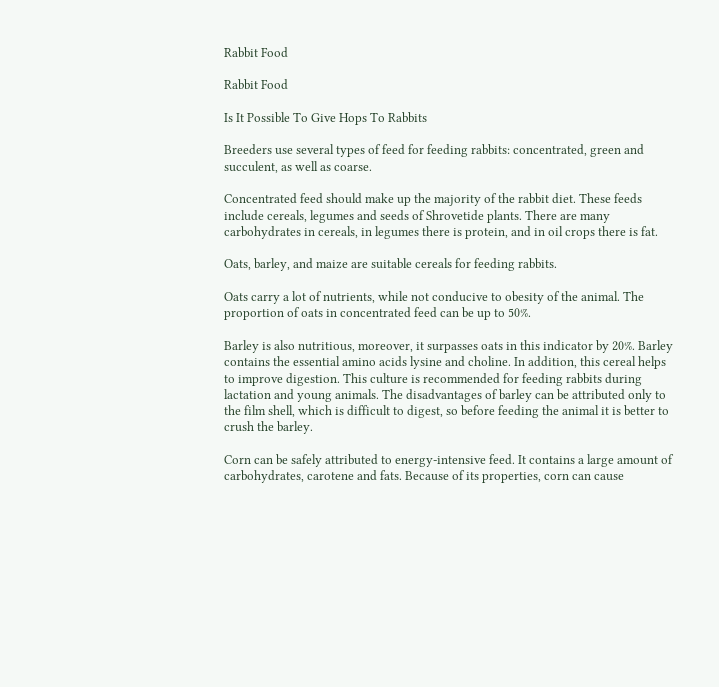Rabbit Food

Rabbit Food

Is It Possible To Give Hops To Rabbits

Breeders use several types of feed for feeding rabbits: concentrated, green and succulent, as well as coarse.

Concentrated feed should make up the majority of the rabbit diet. These feeds include cereals, legumes and seeds of Shrovetide plants. There are many carbohydrates in cereals, in legumes there is protein, and in oil crops there is fat.

Oats, barley, and maize are suitable cereals for feeding rabbits.

Oats carry a lot of nutrients, while not conducive to obesity of the animal. The proportion of oats in concentrated feed can be up to 50%.

Barley is also nutritious, moreover, it surpasses oats in this indicator by 20%. Barley contains the essential amino acids lysine and choline. In addition, this cereal helps to improve digestion. This culture is recommended for feeding rabbits during lactation and young animals. The disadvantages of barley can be attributed only to the film shell, which is difficult to digest, so before feeding the animal it is better to crush the barley.

Corn can be safely attributed to energy-intensive feed. It contains a large amount of carbohydrates, carotene and fats. Because of its properties, corn can cause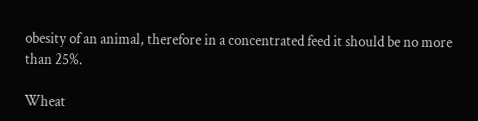obesity of an animal, therefore in a concentrated feed it should be no more than 25%.

Wheat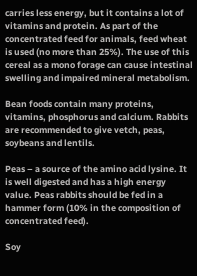carries less energy, but it contains a lot of vitamins and protein. As part of the concentrated feed for animals, feed wheat is used (no more than 25%). The use of this cereal as a mono forage can cause intestinal swelling and impaired mineral metabolism.

Bean foods contain many proteins, vitamins, phosphorus and calcium. Rabbits are recommended to give vetch, peas, soybeans and lentils.

Peas – a source of the amino acid lysine. It is well digested and has a high energy value. Peas rabbits should be fed in a hammer form (10% in the composition of concentrated feed).

Soy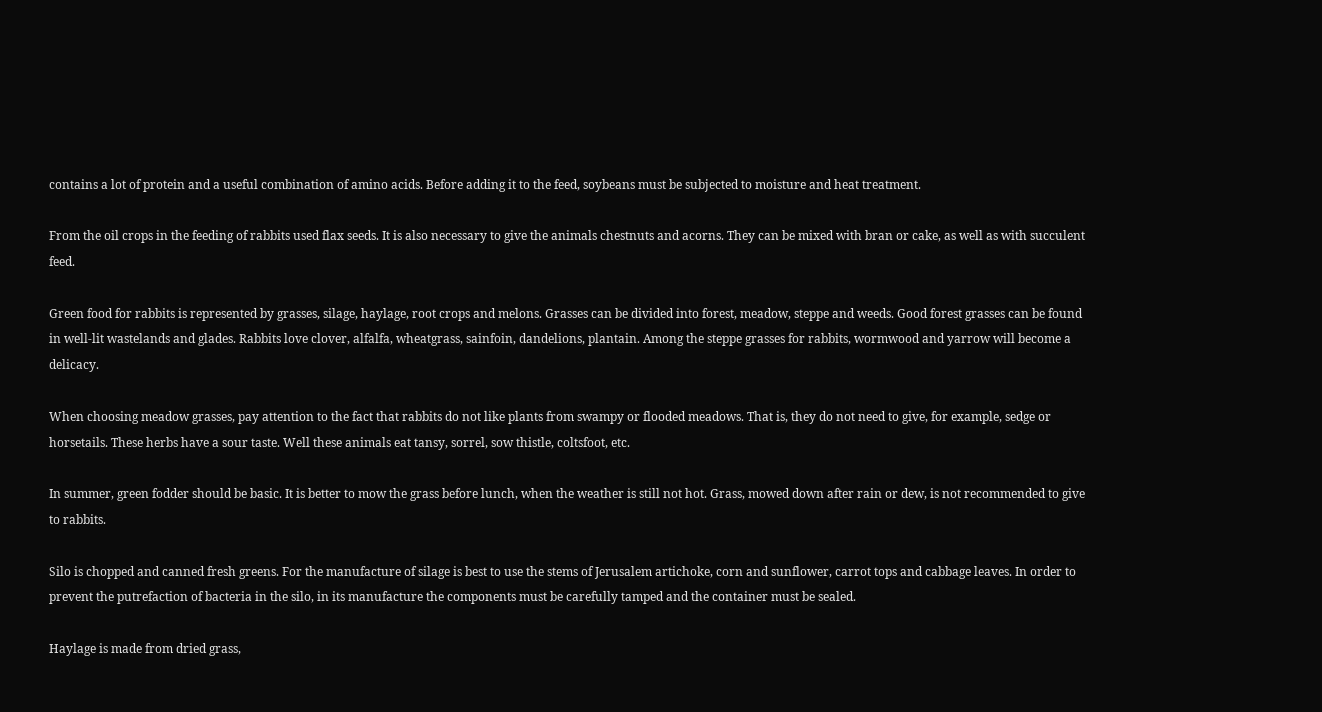contains a lot of protein and a useful combination of amino acids. Before adding it to the feed, soybeans must be subjected to moisture and heat treatment.

From the oil crops in the feeding of rabbits used flax seeds. It is also necessary to give the animals chestnuts and acorns. They can be mixed with bran or cake, as well as with succulent feed.

Green food for rabbits is represented by grasses, silage, haylage, root crops and melons. Grasses can be divided into forest, meadow, steppe and weeds. Good forest grasses can be found in well-lit wastelands and glades. Rabbits love clover, alfalfa, wheatgrass, sainfoin, dandelions, plantain. Among the steppe grasses for rabbits, wormwood and yarrow will become a delicacy.

When choosing meadow grasses, pay attention to the fact that rabbits do not like plants from swampy or flooded meadows. That is, they do not need to give, for example, sedge or horsetails. These herbs have a sour taste. Well these animals eat tansy, sorrel, sow thistle, coltsfoot, etc.

In summer, green fodder should be basic. It is better to mow the grass before lunch, when the weather is still not hot. Grass, mowed down after rain or dew, is not recommended to give to rabbits.

Silo is chopped and canned fresh greens. For the manufacture of silage is best to use the stems of Jerusalem artichoke, corn and sunflower, carrot tops and cabbage leaves. In order to prevent the putrefaction of bacteria in the silo, in its manufacture the components must be carefully tamped and the container must be sealed.

Haylage is made from dried grass,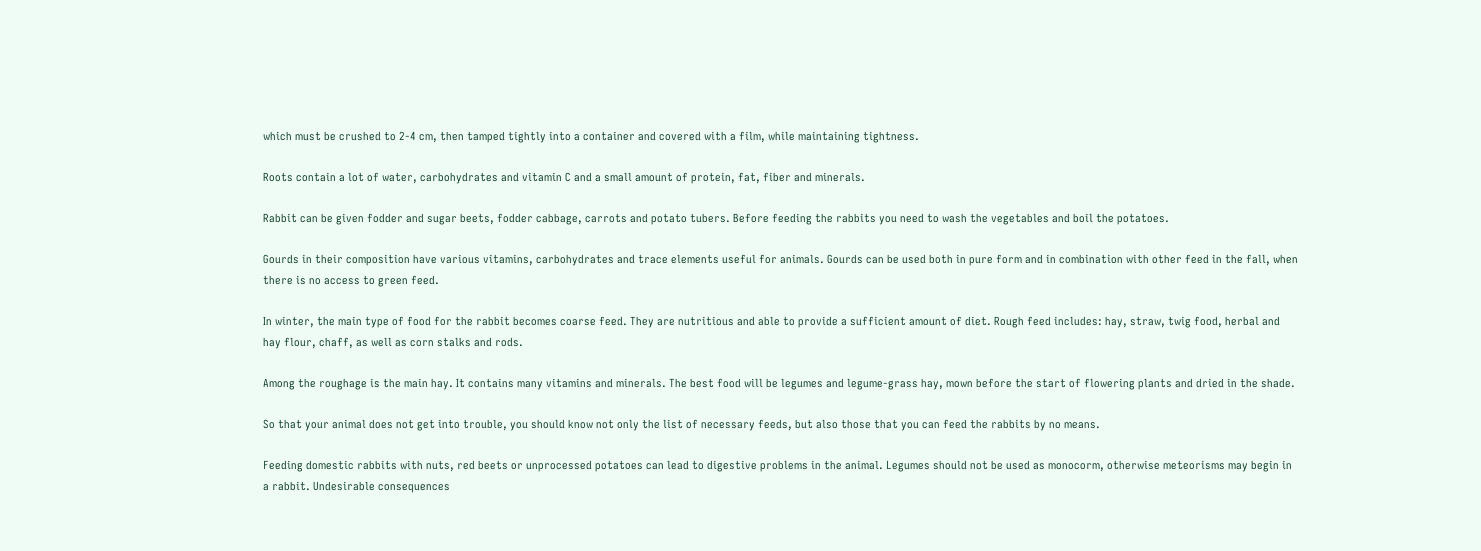which must be crushed to 2-4 cm, then tamped tightly into a container and covered with a film, while maintaining tightness.

Roots contain a lot of water, carbohydrates and vitamin C and a small amount of protein, fat, fiber and minerals.

Rabbit can be given fodder and sugar beets, fodder cabbage, carrots and potato tubers. Before feeding the rabbits you need to wash the vegetables and boil the potatoes.

Gourds in their composition have various vitamins, carbohydrates and trace elements useful for animals. Gourds can be used both in pure form and in combination with other feed in the fall, when there is no access to green feed.

In winter, the main type of food for the rabbit becomes coarse feed. They are nutritious and able to provide a sufficient amount of diet. Rough feed includes: hay, straw, twig food, herbal and hay flour, chaff, as well as corn stalks and rods.

Among the roughage is the main hay. It contains many vitamins and minerals. The best food will be legumes and legume-grass hay, mown before the start of flowering plants and dried in the shade.

So that your animal does not get into trouble, you should know not only the list of necessary feeds, but also those that you can feed the rabbits by no means.

Feeding domestic rabbits with nuts, red beets or unprocessed potatoes can lead to digestive problems in the animal. Legumes should not be used as monocorm, otherwise meteorisms may begin in a rabbit. Undesirable consequences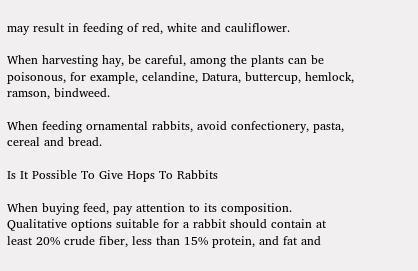may result in feeding of red, white and cauliflower.

When harvesting hay, be careful, among the plants can be poisonous, for example, celandine, Datura, buttercup, hemlock, ramson, bindweed.

When feeding ornamental rabbits, avoid confectionery, pasta, cereal and bread.

Is It Possible To Give Hops To Rabbits

When buying feed, pay attention to its composition. Qualitative options suitable for a rabbit should contain at least 20% crude fiber, less than 15% protein, and fat and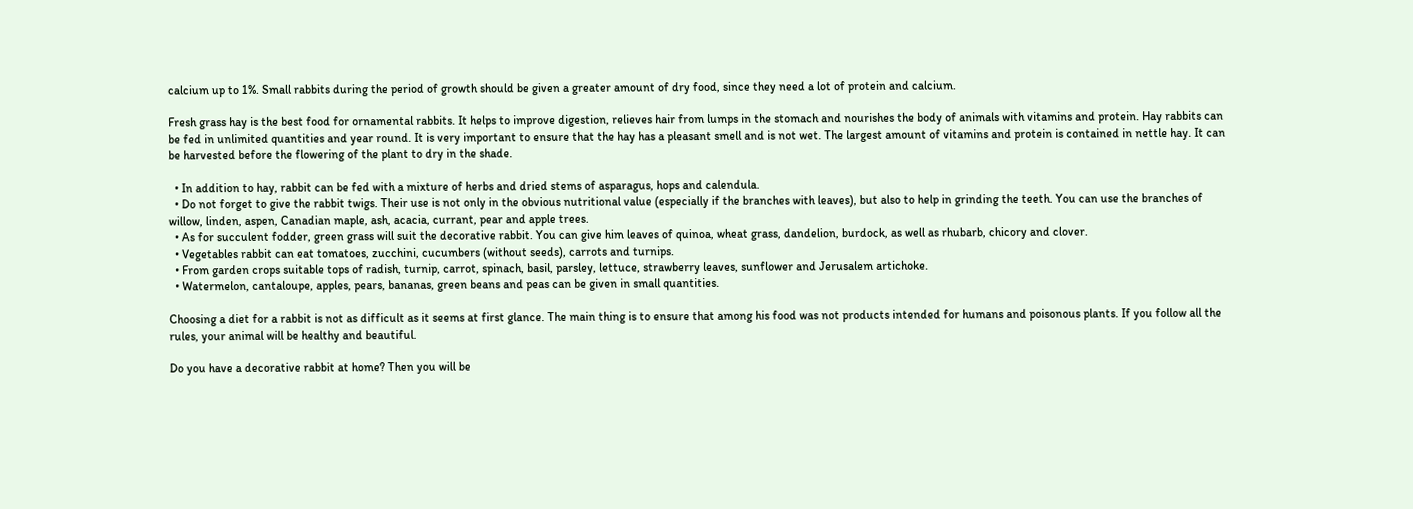calcium up to 1%. Small rabbits during the period of growth should be given a greater amount of dry food, since they need a lot of protein and calcium.

Fresh grass hay is the best food for ornamental rabbits. It helps to improve digestion, relieves hair from lumps in the stomach and nourishes the body of animals with vitamins and protein. Hay rabbits can be fed in unlimited quantities and year round. It is very important to ensure that the hay has a pleasant smell and is not wet. The largest amount of vitamins and protein is contained in nettle hay. It can be harvested before the flowering of the plant to dry in the shade.

  • In addition to hay, rabbit can be fed with a mixture of herbs and dried stems of asparagus, hops and calendula.
  • Do not forget to give the rabbit twigs. Their use is not only in the obvious nutritional value (especially if the branches with leaves), but also to help in grinding the teeth. You can use the branches of willow, linden, aspen, Canadian maple, ash, acacia, currant, pear and apple trees.
  • As for succulent fodder, green grass will suit the decorative rabbit. You can give him leaves of quinoa, wheat grass, dandelion, burdock, as well as rhubarb, chicory and clover.
  • Vegetables rabbit can eat tomatoes, zucchini, cucumbers (without seeds), carrots and turnips.
  • From garden crops suitable tops of radish, turnip, carrot, spinach, basil, parsley, lettuce, strawberry leaves, sunflower and Jerusalem artichoke.
  • Watermelon, cantaloupe, apples, pears, bananas, green beans and peas can be given in small quantities.

Choosing a diet for a rabbit is not as difficult as it seems at first glance. The main thing is to ensure that among his food was not products intended for humans and poisonous plants. If you follow all the rules, your animal will be healthy and beautiful.

Do you have a decorative rabbit at home? Then you will be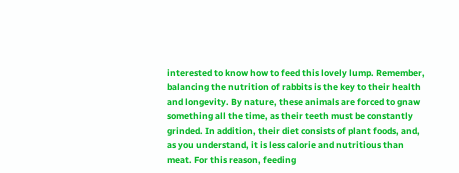interested to know how to feed this lovely lump. Remember, balancing the nutrition of rabbits is the key to their health and longevity. By nature, these animals are forced to gnaw something all the time, as their teeth must be constantly grinded. In addition, their diet consists of plant foods, and, as you understand, it is less calorie and nutritious than meat. For this reason, feeding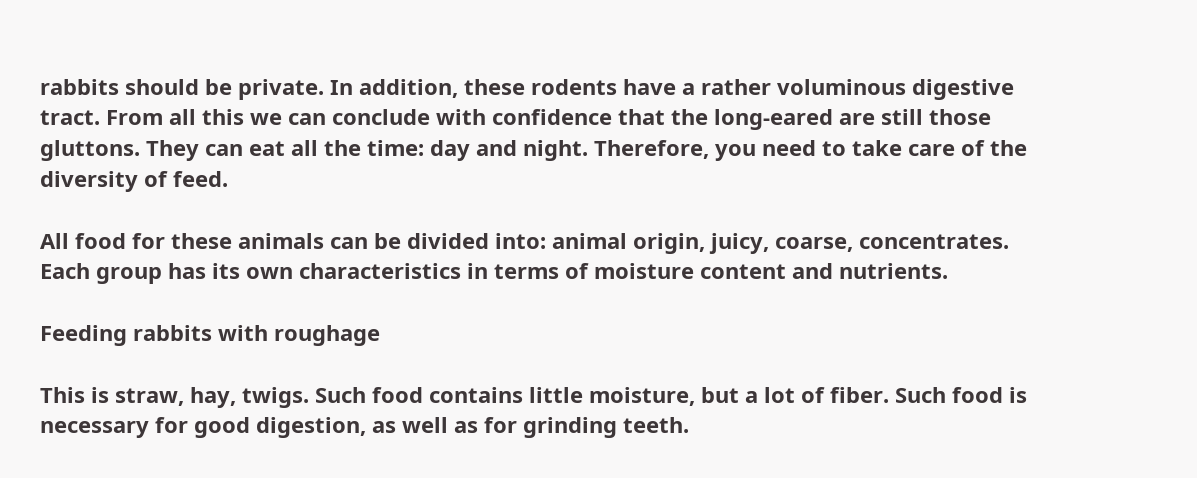rabbits should be private. In addition, these rodents have a rather voluminous digestive tract. From all this we can conclude with confidence that the long-eared are still those gluttons. They can eat all the time: day and night. Therefore, you need to take care of the diversity of feed.

All food for these animals can be divided into: animal origin, juicy, coarse, concentrates. Each group has its own characteristics in terms of moisture content and nutrients.

Feeding rabbits with roughage

This is straw, hay, twigs. Such food contains little moisture, but a lot of fiber. Such food is necessary for good digestion, as well as for grinding teeth.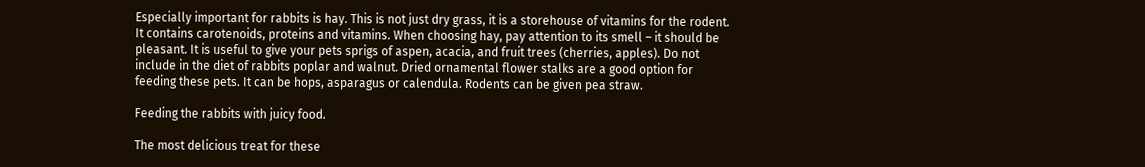Especially important for rabbits is hay. This is not just dry grass, it is a storehouse of vitamins for the rodent. It contains carotenoids, proteins and vitamins. When choosing hay, pay attention to its smell – it should be pleasant. It is useful to give your pets sprigs of aspen, acacia, and fruit trees (cherries, apples). Do not include in the diet of rabbits poplar and walnut. Dried ornamental flower stalks are a good option for feeding these pets. It can be hops, asparagus or calendula. Rodents can be given pea straw.

Feeding the rabbits with juicy food.

The most delicious treat for these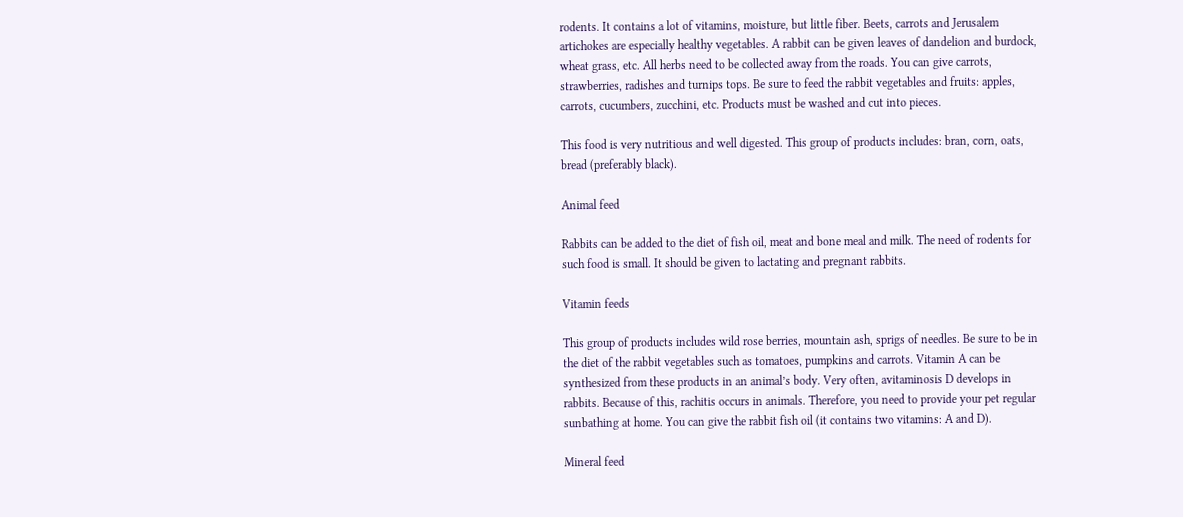rodents. It contains a lot of vitamins, moisture, but little fiber. Beets, carrots and Jerusalem artichokes are especially healthy vegetables. A rabbit can be given leaves of dandelion and burdock, wheat grass, etc. All herbs need to be collected away from the roads. You can give carrots, strawberries, radishes and turnips tops. Be sure to feed the rabbit vegetables and fruits: apples, carrots, cucumbers, zucchini, etc. Products must be washed and cut into pieces.

This food is very nutritious and well digested. This group of products includes: bran, corn, oats, bread (preferably black).

Animal feed

Rabbits can be added to the diet of fish oil, meat and bone meal and milk. The need of rodents for such food is small. It should be given to lactating and pregnant rabbits.

Vitamin feeds

This group of products includes wild rose berries, mountain ash, sprigs of needles. Be sure to be in the diet of the rabbit vegetables such as tomatoes, pumpkins and carrots. Vitamin A can be synthesized from these products in an animal’s body. Very often, avitaminosis D develops in rabbits. Because of this, rachitis occurs in animals. Therefore, you need to provide your pet regular sunbathing at home. You can give the rabbit fish oil (it contains two vitamins: A and D).

Mineral feed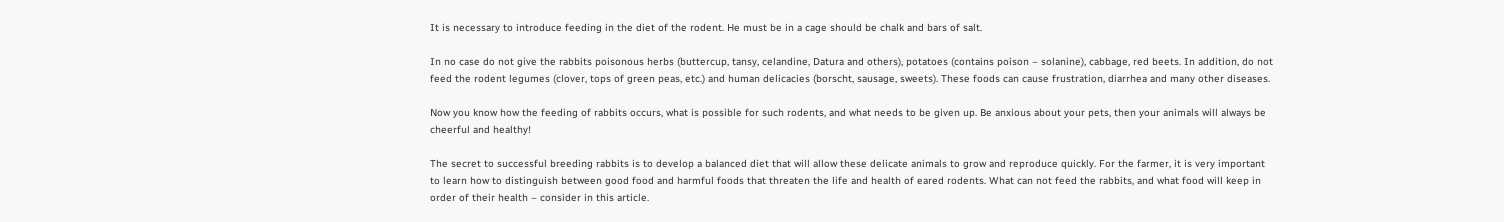It is necessary to introduce feeding in the diet of the rodent. He must be in a cage should be chalk and bars of salt.

In no case do not give the rabbits poisonous herbs (buttercup, tansy, celandine, Datura and others), potatoes (contains poison – solanine), cabbage, red beets. In addition, do not feed the rodent legumes (clover, tops of green peas, etc.) and human delicacies (borscht, sausage, sweets). These foods can cause frustration, diarrhea and many other diseases.

Now you know how the feeding of rabbits occurs, what is possible for such rodents, and what needs to be given up. Be anxious about your pets, then your animals will always be cheerful and healthy!

The secret to successful breeding rabbits is to develop a balanced diet that will allow these delicate animals to grow and reproduce quickly. For the farmer, it is very important to learn how to distinguish between good food and harmful foods that threaten the life and health of eared rodents. What can not feed the rabbits, and what food will keep in order of their health – consider in this article.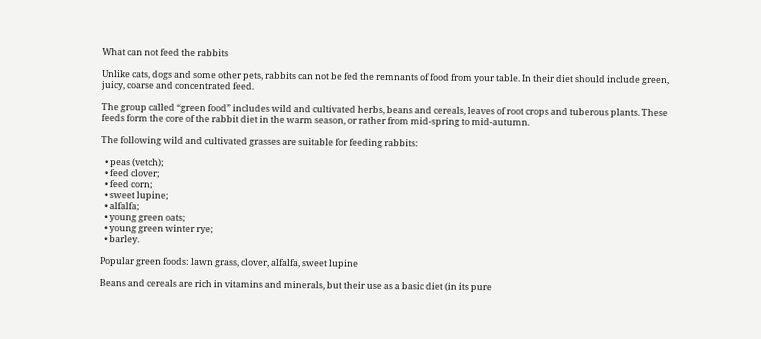What can not feed the rabbits

Unlike cats, dogs and some other pets, rabbits can not be fed the remnants of food from your table. In their diet should include green, juicy, coarse and concentrated feed.

The group called “green food” includes wild and cultivated herbs, beans and cereals, leaves of root crops and tuberous plants. These feeds form the core of the rabbit diet in the warm season, or rather from mid-spring to mid-autumn.

The following wild and cultivated grasses are suitable for feeding rabbits:

  • peas (vetch);
  • feed clover;
  • feed corn;
  • sweet lupine;
  • alfalfa;
  • young green oats;
  • young green winter rye;
  • barley.

Popular green foods: lawn grass, clover, alfalfa, sweet lupine

Beans and cereals are rich in vitamins and minerals, but their use as a basic diet (in its pure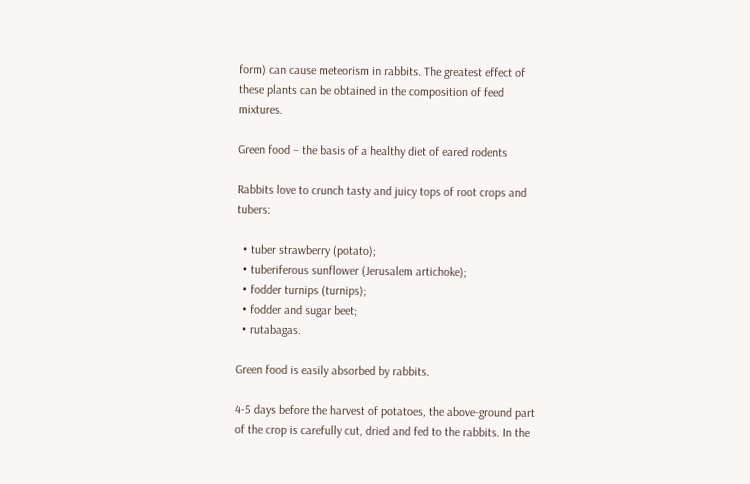form) can cause meteorism in rabbits. The greatest effect of these plants can be obtained in the composition of feed mixtures.

Green food – the basis of a healthy diet of eared rodents

Rabbits love to crunch tasty and juicy tops of root crops and tubers:

  • tuber strawberry (potato);
  • tuberiferous sunflower (Jerusalem artichoke);
  • fodder turnips (turnips);
  • fodder and sugar beet;
  • rutabagas.

Green food is easily absorbed by rabbits.

4-5 days before the harvest of potatoes, the above-ground part of the crop is carefully cut, dried and fed to the rabbits. In the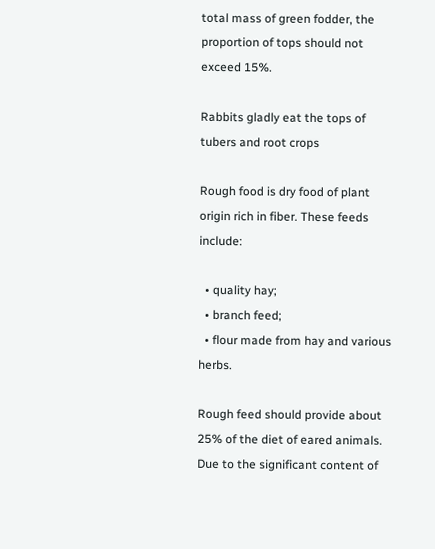total mass of green fodder, the proportion of tops should not exceed 15%.

Rabbits gladly eat the tops of tubers and root crops

Rough food is dry food of plant origin rich in fiber. These feeds include:

  • quality hay;
  • branch feed;
  • flour made from hay and various herbs.

Rough feed should provide about 25% of the diet of eared animals. Due to the significant content of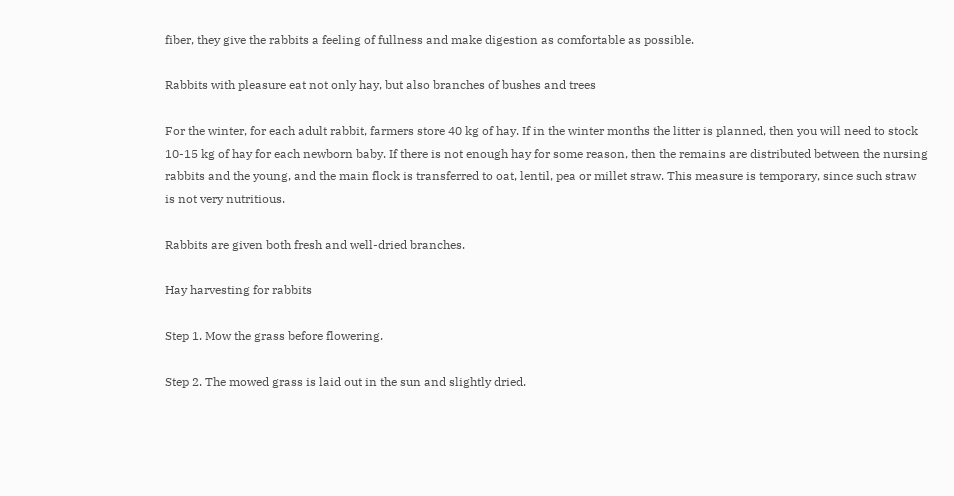fiber, they give the rabbits a feeling of fullness and make digestion as comfortable as possible.

Rabbits with pleasure eat not only hay, but also branches of bushes and trees

For the winter, for each adult rabbit, farmers store 40 kg of hay. If in the winter months the litter is planned, then you will need to stock 10-15 kg of hay for each newborn baby. If there is not enough hay for some reason, then the remains are distributed between the nursing rabbits and the young, and the main flock is transferred to oat, lentil, pea or millet straw. This measure is temporary, since such straw is not very nutritious.

Rabbits are given both fresh and well-dried branches.

Hay harvesting for rabbits

Step 1. Mow the grass before flowering.

Step 2. The mowed grass is laid out in the sun and slightly dried.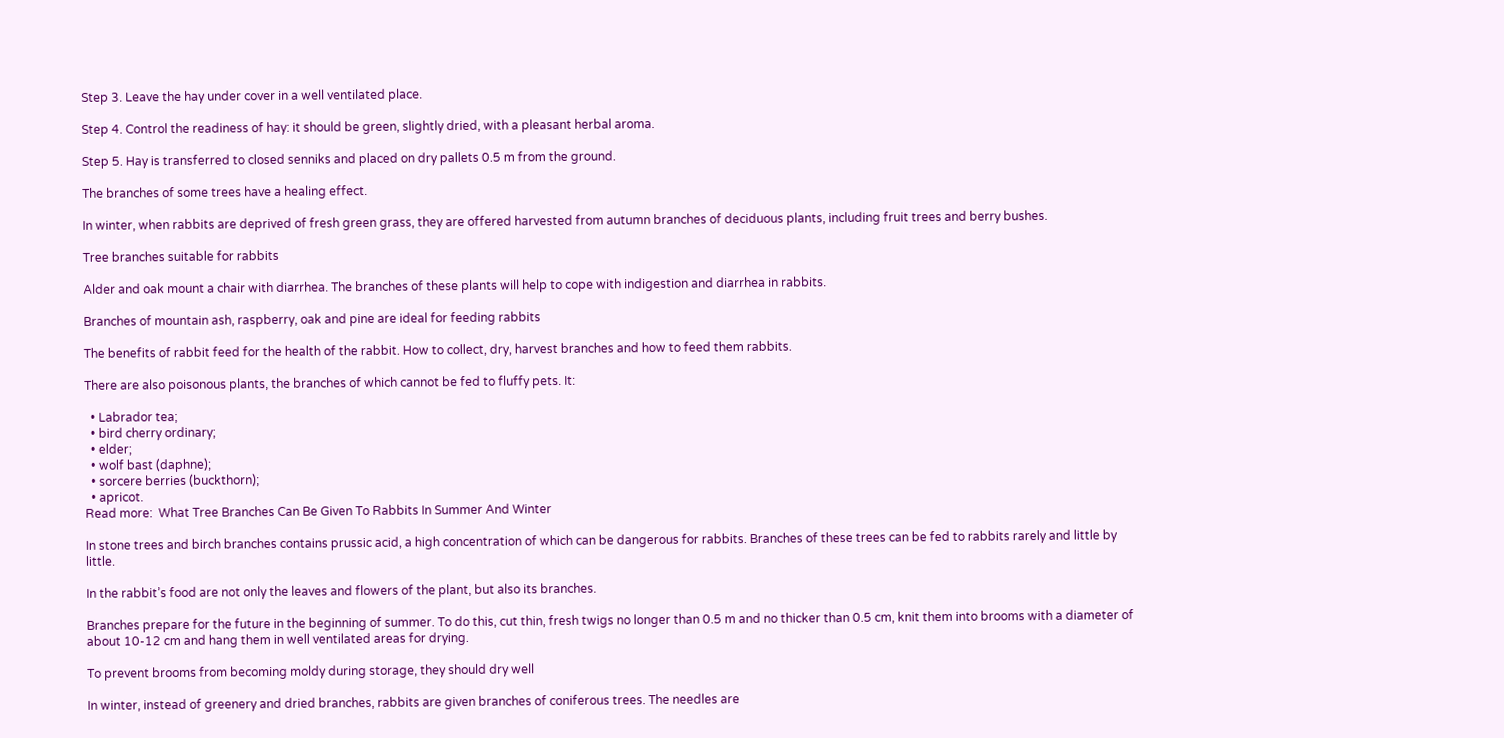Step 3. Leave the hay under cover in a well ventilated place.

Step 4. Control the readiness of hay: it should be green, slightly dried, with a pleasant herbal aroma.

Step 5. Hay is transferred to closed senniks and placed on dry pallets 0.5 m from the ground.

The branches of some trees have a healing effect.

In winter, when rabbits are deprived of fresh green grass, they are offered harvested from autumn branches of deciduous plants, including fruit trees and berry bushes.

Tree branches suitable for rabbits

Alder and oak mount a chair with diarrhea. The branches of these plants will help to cope with indigestion and diarrhea in rabbits.

Branches of mountain ash, raspberry, oak and pine are ideal for feeding rabbits

The benefits of rabbit feed for the health of the rabbit. How to collect, dry, harvest branches and how to feed them rabbits.

There are also poisonous plants, the branches of which cannot be fed to fluffy pets. It:

  • Labrador tea;
  • bird cherry ordinary;
  • elder;
  • wolf bast (daphne);
  • sorcere berries (buckthorn);
  • apricot.
Read more:  What Tree Branches Can Be Given To Rabbits In Summer And Winter

In stone trees and birch branches contains prussic acid, a high concentration of which can be dangerous for rabbits. Branches of these trees can be fed to rabbits rarely and little by little.

In the rabbit’s food are not only the leaves and flowers of the plant, but also its branches.

Branches prepare for the future in the beginning of summer. To do this, cut thin, fresh twigs no longer than 0.5 m and no thicker than 0.5 cm, knit them into brooms with a diameter of about 10-12 cm and hang them in well ventilated areas for drying.

To prevent brooms from becoming moldy during storage, they should dry well

In winter, instead of greenery and dried branches, rabbits are given branches of coniferous trees. The needles are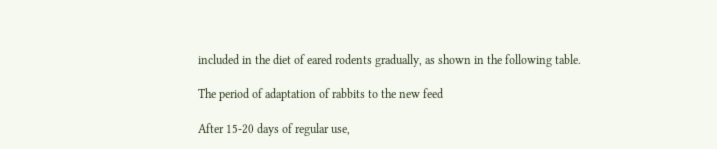included in the diet of eared rodents gradually, as shown in the following table.

The period of adaptation of rabbits to the new feed

After 15-20 days of regular use,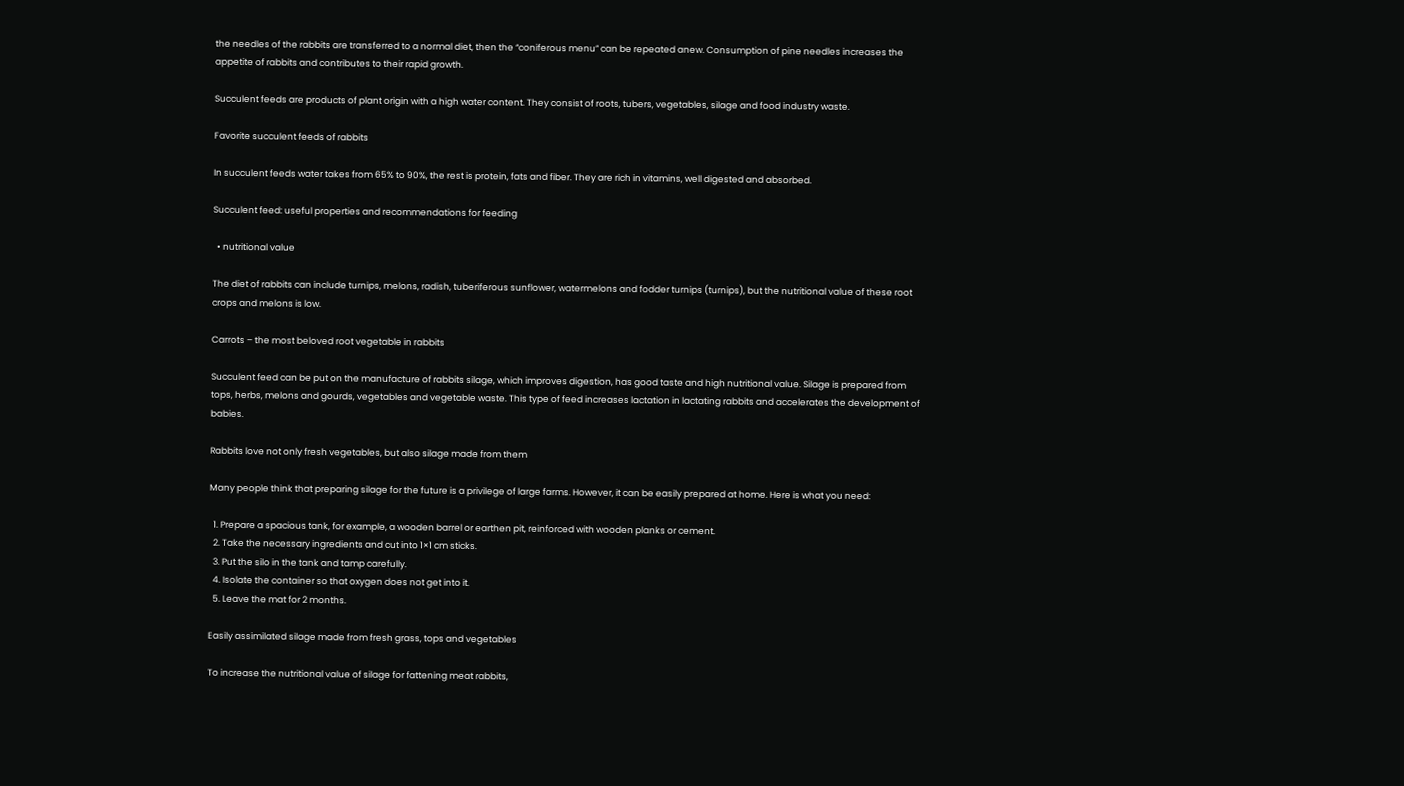the needles of the rabbits are transferred to a normal diet, then the “coniferous menu” can be repeated anew. Consumption of pine needles increases the appetite of rabbits and contributes to their rapid growth.

Succulent feeds are products of plant origin with a high water content. They consist of roots, tubers, vegetables, silage and food industry waste.

Favorite succulent feeds of rabbits

In succulent feeds water takes from 65% to 90%, the rest is protein, fats and fiber. They are rich in vitamins, well digested and absorbed.

Succulent feed: useful properties and recommendations for feeding

  • nutritional value

The diet of rabbits can include turnips, melons, radish, tuberiferous sunflower, watermelons and fodder turnips (turnips), but the nutritional value of these root crops and melons is low.

Carrots – the most beloved root vegetable in rabbits

Succulent feed can be put on the manufacture of rabbits silage, which improves digestion, has good taste and high nutritional value. Silage is prepared from tops, herbs, melons and gourds, vegetables and vegetable waste. This type of feed increases lactation in lactating rabbits and accelerates the development of babies.

Rabbits love not only fresh vegetables, but also silage made from them

Many people think that preparing silage for the future is a privilege of large farms. However, it can be easily prepared at home. Here is what you need:

  1. Prepare a spacious tank, for example, a wooden barrel or earthen pit, reinforced with wooden planks or cement.
  2. Take the necessary ingredients and cut into 1×1 cm sticks.
  3. Put the silo in the tank and tamp carefully.
  4. Isolate the container so that oxygen does not get into it.
  5. Leave the mat for 2 months.

Easily assimilated silage made from fresh grass, tops and vegetables

To increase the nutritional value of silage for fattening meat rabbits,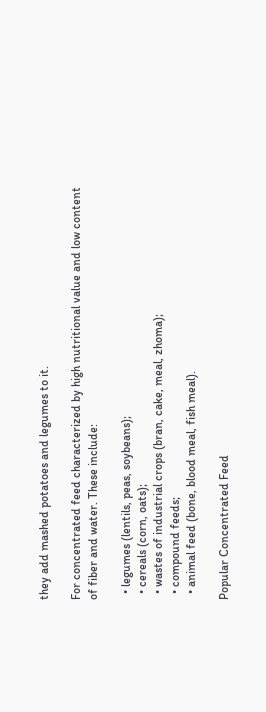they add mashed potatoes and legumes to it.

For concentrated feed characterized by high nutritional value and low content of fiber and water. These include:

  • legumes (lentils, peas, soybeans);
  • cereals (corn, oats);
  • wastes of industrial crops (bran, cake, meal, zhoma);
  • compound feeds;
  • animal feed (bone, blood meal, fish meal).

Popular Concentrated Feed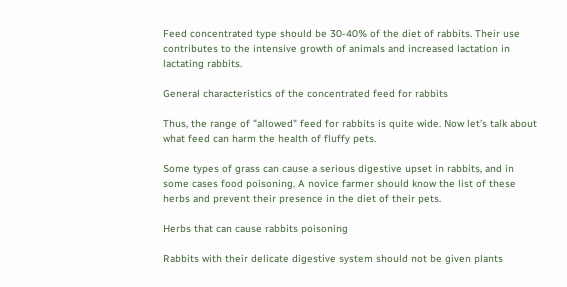Feed concentrated type should be 30-40% of the diet of rabbits. Their use contributes to the intensive growth of animals and increased lactation in lactating rabbits.

General characteristics of the concentrated feed for rabbits

Thus, the range of "allowed" feed for rabbits is quite wide. Now let’s talk about what feed can harm the health of fluffy pets.

Some types of grass can cause a serious digestive upset in rabbits, and in some cases food poisoning. A novice farmer should know the list of these herbs and prevent their presence in the diet of their pets.

Herbs that can cause rabbits poisoning

Rabbits with their delicate digestive system should not be given plants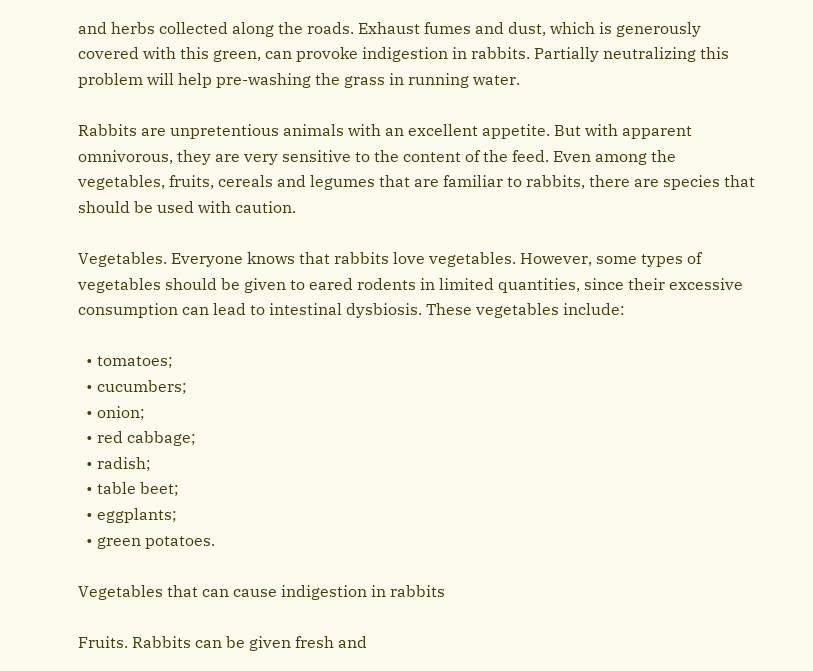and herbs collected along the roads. Exhaust fumes and dust, which is generously covered with this green, can provoke indigestion in rabbits. Partially neutralizing this problem will help pre-washing the grass in running water.

Rabbits are unpretentious animals with an excellent appetite. But with apparent omnivorous, they are very sensitive to the content of the feed. Even among the vegetables, fruits, cereals and legumes that are familiar to rabbits, there are species that should be used with caution.

Vegetables. Everyone knows that rabbits love vegetables. However, some types of vegetables should be given to eared rodents in limited quantities, since their excessive consumption can lead to intestinal dysbiosis. These vegetables include:

  • tomatoes;
  • cucumbers;
  • onion;
  • red cabbage;
  • radish;
  • table beet;
  • eggplants;
  • green potatoes.

Vegetables that can cause indigestion in rabbits

Fruits. Rabbits can be given fresh and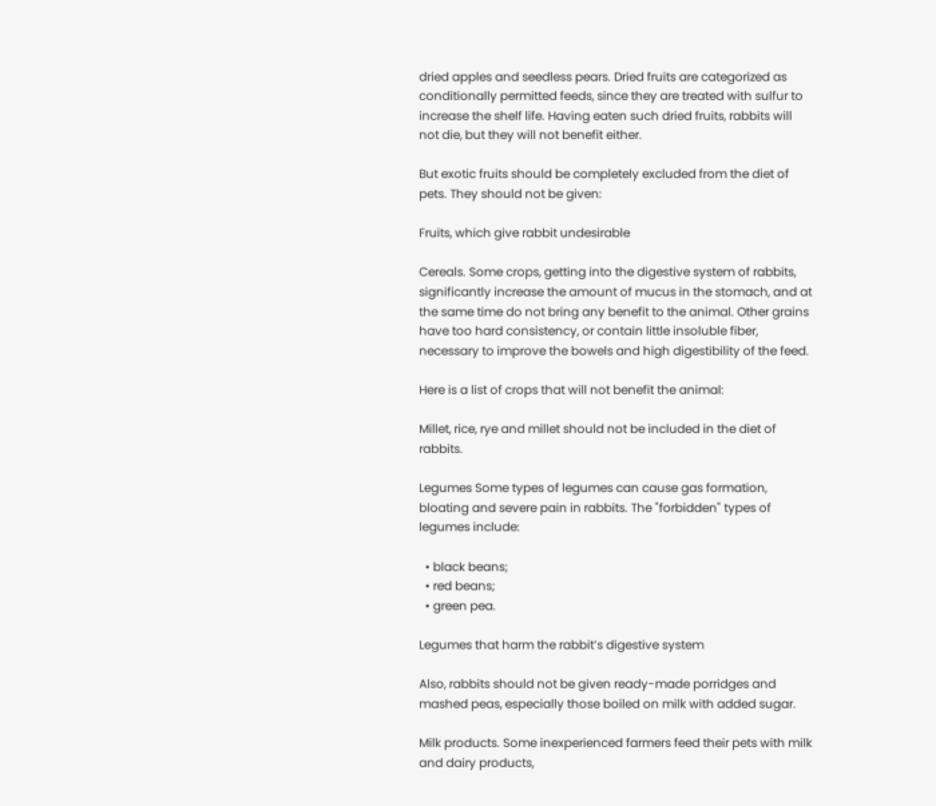dried apples and seedless pears. Dried fruits are categorized as conditionally permitted feeds, since they are treated with sulfur to increase the shelf life. Having eaten such dried fruits, rabbits will not die, but they will not benefit either.

But exotic fruits should be completely excluded from the diet of pets. They should not be given:

Fruits, which give rabbit undesirable

Cereals. Some crops, getting into the digestive system of rabbits, significantly increase the amount of mucus in the stomach, and at the same time do not bring any benefit to the animal. Other grains have too hard consistency, or contain little insoluble fiber, necessary to improve the bowels and high digestibility of the feed.

Here is a list of crops that will not benefit the animal:

Millet, rice, rye and millet should not be included in the diet of rabbits.

Legumes Some types of legumes can cause gas formation, bloating and severe pain in rabbits. The "forbidden" types of legumes include:

  • black beans;
  • red beans;
  • green pea.

Legumes that harm the rabbit’s digestive system

Also, rabbits should not be given ready-made porridges and mashed peas, especially those boiled on milk with added sugar.

Milk products. Some inexperienced farmers feed their pets with milk and dairy products,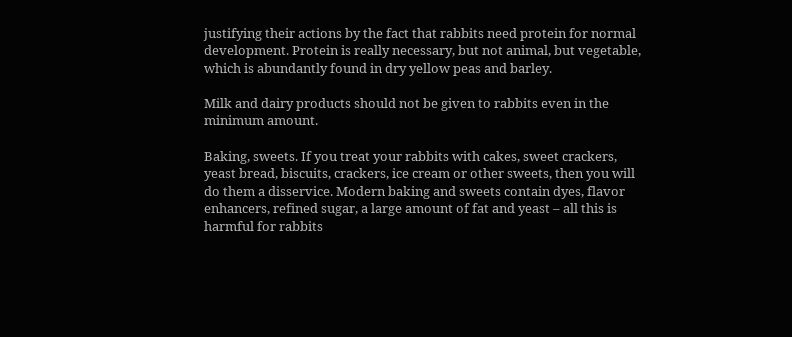justifying their actions by the fact that rabbits need protein for normal development. Protein is really necessary, but not animal, but vegetable, which is abundantly found in dry yellow peas and barley.

Milk and dairy products should not be given to rabbits even in the minimum amount.

Baking, sweets. If you treat your rabbits with cakes, sweet crackers, yeast bread, biscuits, crackers, ice cream or other sweets, then you will do them a disservice. Modern baking and sweets contain dyes, flavor enhancers, refined sugar, a large amount of fat and yeast – all this is harmful for rabbits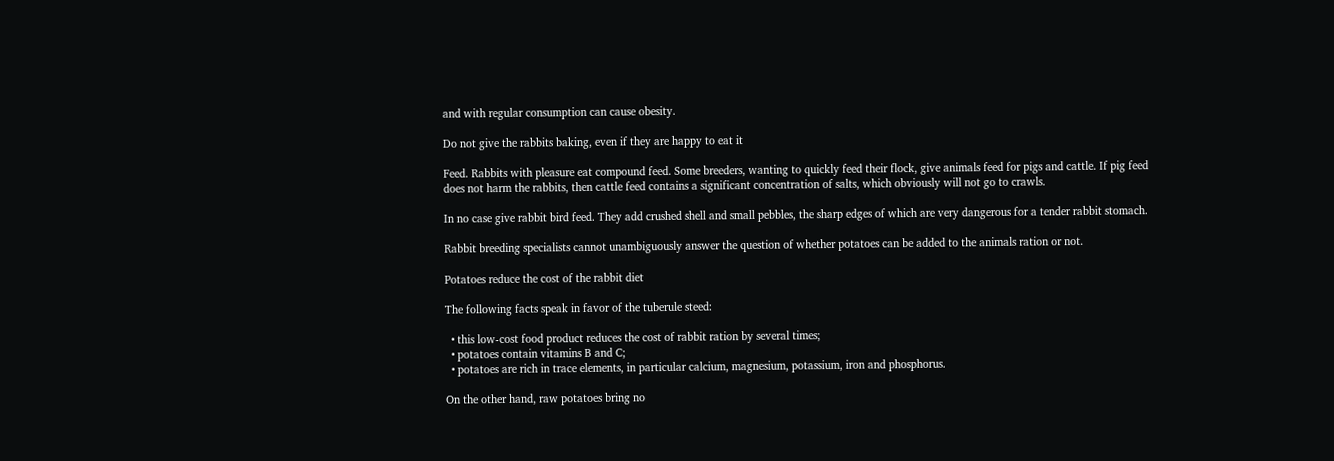and with regular consumption can cause obesity.

Do not give the rabbits baking, even if they are happy to eat it

Feed. Rabbits with pleasure eat compound feed. Some breeders, wanting to quickly feed their flock, give animals feed for pigs and cattle. If pig feed does not harm the rabbits, then cattle feed contains a significant concentration of salts, which obviously will not go to crawls.

In no case give rabbit bird feed. They add crushed shell and small pebbles, the sharp edges of which are very dangerous for a tender rabbit stomach.

Rabbit breeding specialists cannot unambiguously answer the question of whether potatoes can be added to the animals ration or not.

Potatoes reduce the cost of the rabbit diet

The following facts speak in favor of the tuberule steed:

  • this low-cost food product reduces the cost of rabbit ration by several times;
  • potatoes contain vitamins B and C;
  • potatoes are rich in trace elements, in particular calcium, magnesium, potassium, iron and phosphorus.

On the other hand, raw potatoes bring no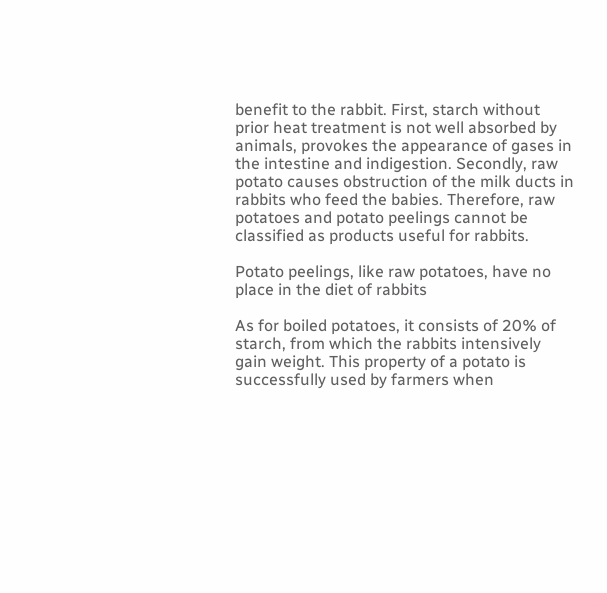benefit to the rabbit. First, starch without prior heat treatment is not well absorbed by animals, provokes the appearance of gases in the intestine and indigestion. Secondly, raw potato causes obstruction of the milk ducts in rabbits who feed the babies. Therefore, raw potatoes and potato peelings cannot be classified as products useful for rabbits.

Potato peelings, like raw potatoes, have no place in the diet of rabbits

As for boiled potatoes, it consists of 20% of starch, from which the rabbits intensively gain weight. This property of a potato is successfully used by farmers when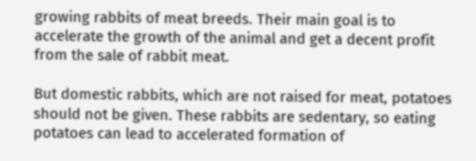growing rabbits of meat breeds. Their main goal is to accelerate the growth of the animal and get a decent profit from the sale of rabbit meat.

But domestic rabbits, which are not raised for meat, potatoes should not be given. These rabbits are sedentary, so eating potatoes can lead to accelerated formation of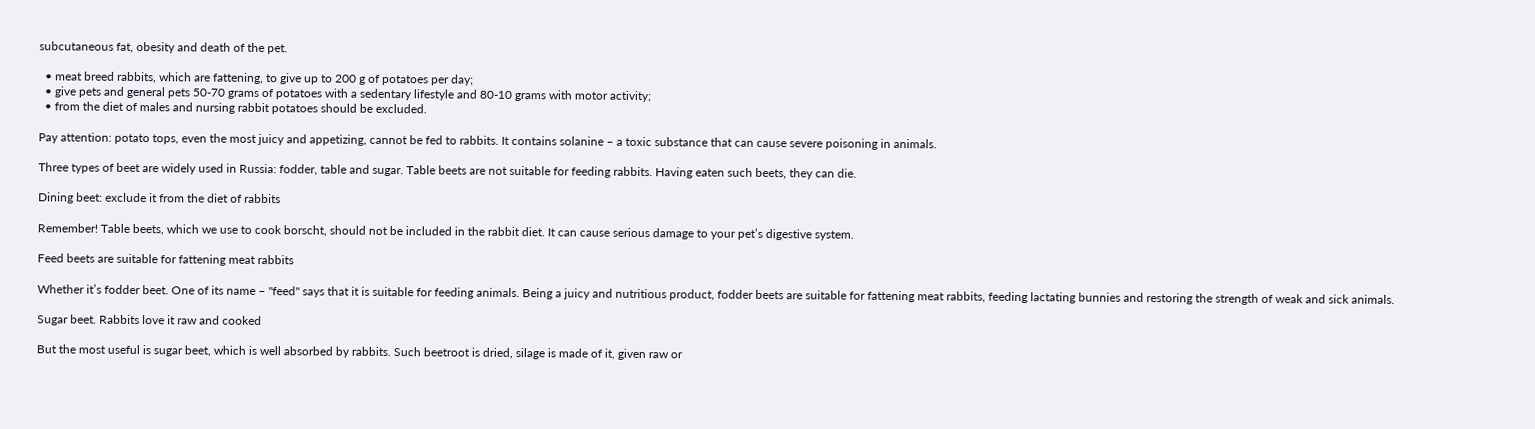subcutaneous fat, obesity and death of the pet.

  • meat breed rabbits, which are fattening, to give up to 200 g of potatoes per day;
  • give pets and general pets 50-70 grams of potatoes with a sedentary lifestyle and 80-10 grams with motor activity;
  • from the diet of males and nursing rabbit potatoes should be excluded.

Pay attention: potato tops, even the most juicy and appetizing, cannot be fed to rabbits. It contains solanine – a toxic substance that can cause severe poisoning in animals.

Three types of beet are widely used in Russia: fodder, table and sugar. Table beets are not suitable for feeding rabbits. Having eaten such beets, they can die.

Dining beet: exclude it from the diet of rabbits

Remember! Table beets, which we use to cook borscht, should not be included in the rabbit diet. It can cause serious damage to your pet’s digestive system.

Feed beets are suitable for fattening meat rabbits

Whether it’s fodder beet. One of its name – "feed" says that it is suitable for feeding animals. Being a juicy and nutritious product, fodder beets are suitable for fattening meat rabbits, feeding lactating bunnies and restoring the strength of weak and sick animals.

Sugar beet. Rabbits love it raw and cooked

But the most useful is sugar beet, which is well absorbed by rabbits. Such beetroot is dried, silage is made of it, given raw or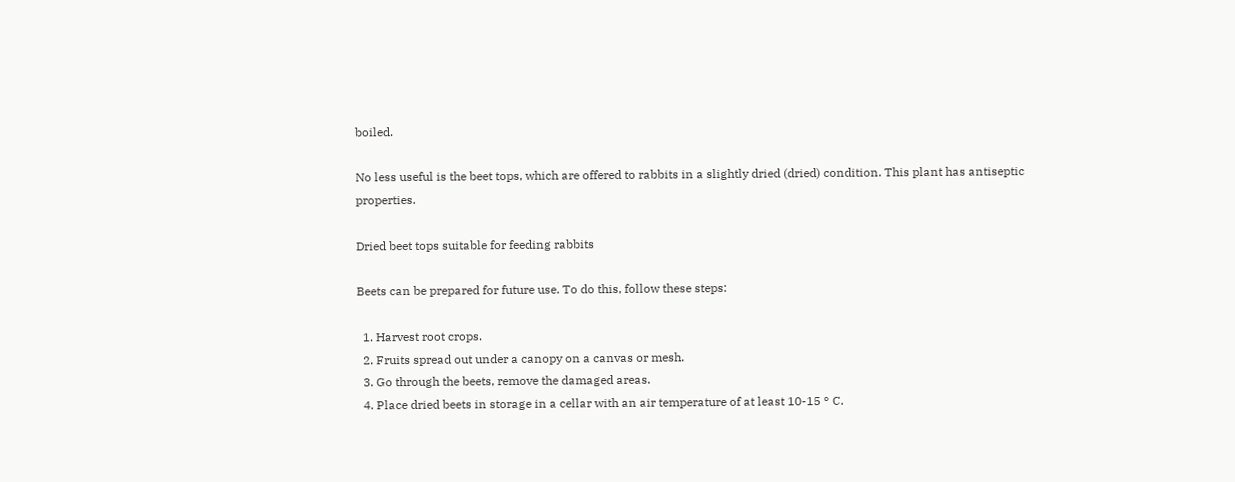boiled.

No less useful is the beet tops, which are offered to rabbits in a slightly dried (dried) condition. This plant has antiseptic properties.

Dried beet tops suitable for feeding rabbits

Beets can be prepared for future use. To do this, follow these steps:

  1. Harvest root crops.
  2. Fruits spread out under a canopy on a canvas or mesh.
  3. Go through the beets, remove the damaged areas.
  4. Place dried beets in storage in a cellar with an air temperature of at least 10-15 ° C.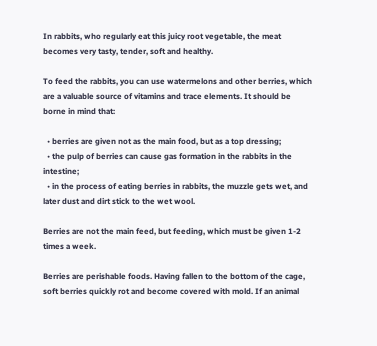In rabbits, who regularly eat this juicy root vegetable, the meat becomes very tasty, tender, soft and healthy.

To feed the rabbits, you can use watermelons and other berries, which are a valuable source of vitamins and trace elements. It should be borne in mind that:

  • berries are given not as the main food, but as a top dressing;
  • the pulp of berries can cause gas formation in the rabbits in the intestine;
  • in the process of eating berries in rabbits, the muzzle gets wet, and later dust and dirt stick to the wet wool.

Berries are not the main feed, but feeding, which must be given 1-2 times a week.

Berries are perishable foods. Having fallen to the bottom of the cage, soft berries quickly rot and become covered with mold. If an animal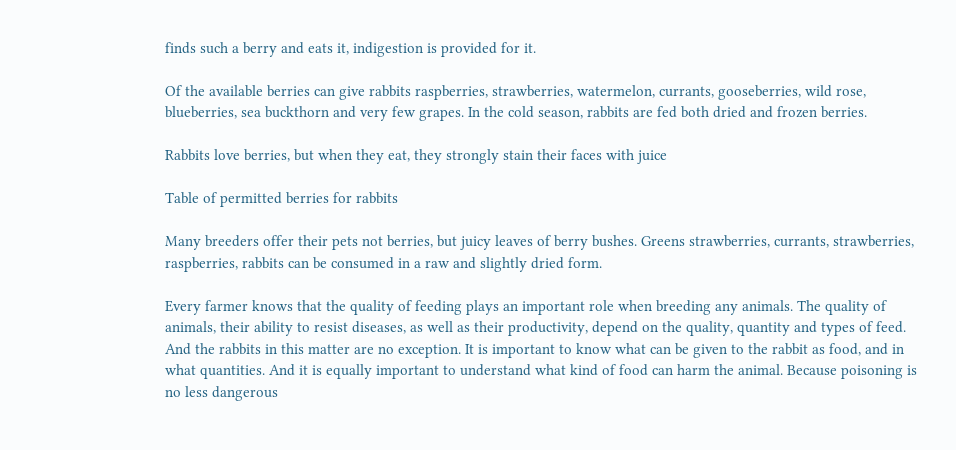finds such a berry and eats it, indigestion is provided for it.

Of the available berries can give rabbits raspberries, strawberries, watermelon, currants, gooseberries, wild rose, blueberries, sea buckthorn and very few grapes. In the cold season, rabbits are fed both dried and frozen berries.

Rabbits love berries, but when they eat, they strongly stain their faces with juice

Table of permitted berries for rabbits

Many breeders offer their pets not berries, but juicy leaves of berry bushes. Greens strawberries, currants, strawberries, raspberries, rabbits can be consumed in a raw and slightly dried form.

Every farmer knows that the quality of feeding plays an important role when breeding any animals. The quality of animals, their ability to resist diseases, as well as their productivity, depend on the quality, quantity and types of feed. And the rabbits in this matter are no exception. It is important to know what can be given to the rabbit as food, and in what quantities. And it is equally important to understand what kind of food can harm the animal. Because poisoning is no less dangerous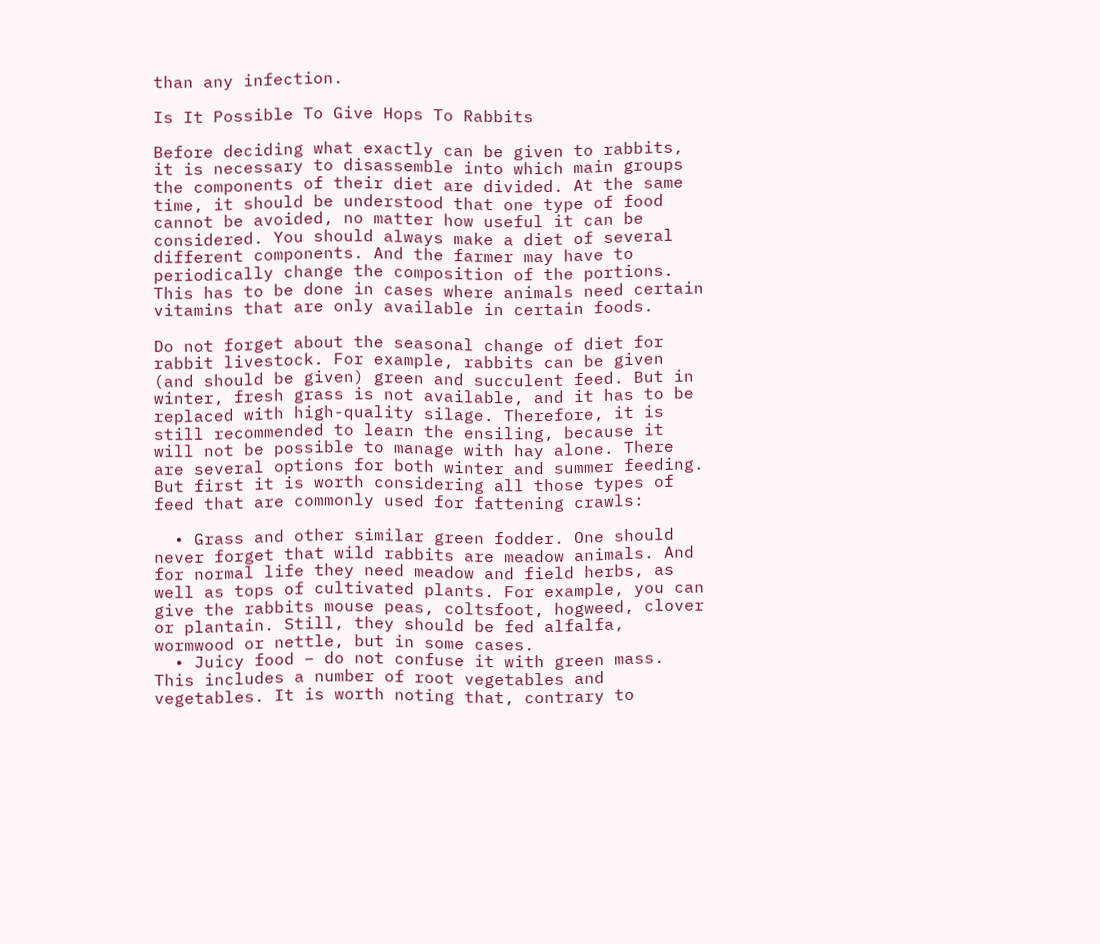than any infection.

Is It Possible To Give Hops To Rabbits

Before deciding what exactly can be given to rabbits, it is necessary to disassemble into which main groups the components of their diet are divided. At the same time, it should be understood that one type of food cannot be avoided, no matter how useful it can be considered. You should always make a diet of several different components. And the farmer may have to periodically change the composition of the portions. This has to be done in cases where animals need certain vitamins that are only available in certain foods.

Do not forget about the seasonal change of diet for rabbit livestock. For example, rabbits can be given (and should be given) green and succulent feed. But in winter, fresh grass is not available, and it has to be replaced with high-quality silage. Therefore, it is still recommended to learn the ensiling, because it will not be possible to manage with hay alone. There are several options for both winter and summer feeding. But first it is worth considering all those types of feed that are commonly used for fattening crawls:

  • Grass and other similar green fodder. One should never forget that wild rabbits are meadow animals. And for normal life they need meadow and field herbs, as well as tops of cultivated plants. For example, you can give the rabbits mouse peas, coltsfoot, hogweed, clover or plantain. Still, they should be fed alfalfa, wormwood or nettle, but in some cases.
  • Juicy food – do not confuse it with green mass. This includes a number of root vegetables and vegetables. It is worth noting that, contrary to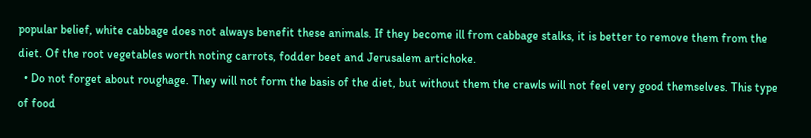popular belief, white cabbage does not always benefit these animals. If they become ill from cabbage stalks, it is better to remove them from the diet. Of the root vegetables worth noting carrots, fodder beet and Jerusalem artichoke.
  • Do not forget about roughage. They will not form the basis of the diet, but without them the crawls will not feel very good themselves. This type of food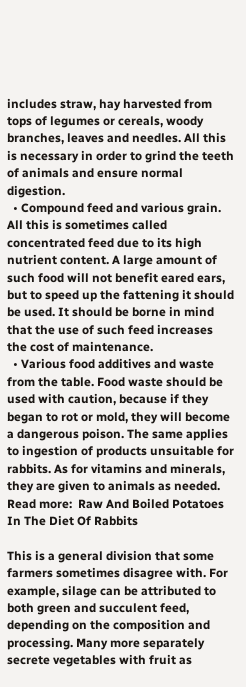includes straw, hay harvested from tops of legumes or cereals, woody branches, leaves and needles. All this is necessary in order to grind the teeth of animals and ensure normal digestion.
  • Compound feed and various grain. All this is sometimes called concentrated feed due to its high nutrient content. A large amount of such food will not benefit eared ears, but to speed up the fattening it should be used. It should be borne in mind that the use of such feed increases the cost of maintenance.
  • Various food additives and waste from the table. Food waste should be used with caution, because if they began to rot or mold, they will become a dangerous poison. The same applies to ingestion of products unsuitable for rabbits. As for vitamins and minerals, they are given to animals as needed.
Read more:  Raw And Boiled Potatoes In The Diet Of Rabbits

This is a general division that some farmers sometimes disagree with. For example, silage can be attributed to both green and succulent feed, depending on the composition and processing. Many more separately secrete vegetables with fruit as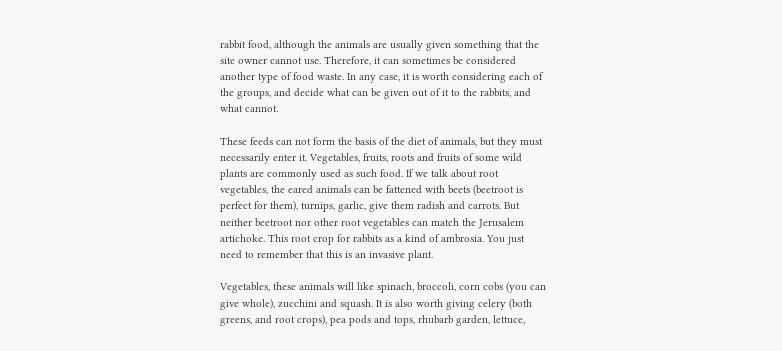rabbit food, although the animals are usually given something that the site owner cannot use. Therefore, it can sometimes be considered another type of food waste. In any case, it is worth considering each of the groups, and decide what can be given out of it to the rabbits, and what cannot.

These feeds can not form the basis of the diet of animals, but they must necessarily enter it. Vegetables, fruits, roots and fruits of some wild plants are commonly used as such food. If we talk about root vegetables, the eared animals can be fattened with beets (beetroot is perfect for them), turnips, garlic, give them radish and carrots. But neither beetroot nor other root vegetables can match the Jerusalem artichoke. This root crop for rabbits as a kind of ambrosia. You just need to remember that this is an invasive plant.

Vegetables, these animals will like spinach, broccoli, corn cobs (you can give whole), zucchini and squash. It is also worth giving celery (both greens, and root crops), pea pods and tops, rhubarb garden, lettuce,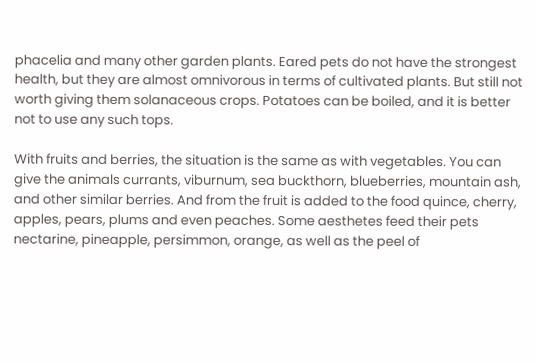phacelia and many other garden plants. Eared pets do not have the strongest health, but they are almost omnivorous in terms of cultivated plants. But still not worth giving them solanaceous crops. Potatoes can be boiled, and it is better not to use any such tops.

With fruits and berries, the situation is the same as with vegetables. You can give the animals currants, viburnum, sea buckthorn, blueberries, mountain ash, and other similar berries. And from the fruit is added to the food quince, cherry, apples, pears, plums and even peaches. Some aesthetes feed their pets nectarine, pineapple, persimmon, orange, as well as the peel of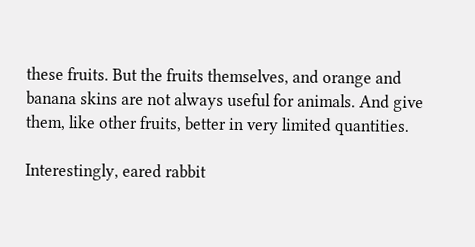these fruits. But the fruits themselves, and orange and banana skins are not always useful for animals. And give them, like other fruits, better in very limited quantities.

Interestingly, eared rabbit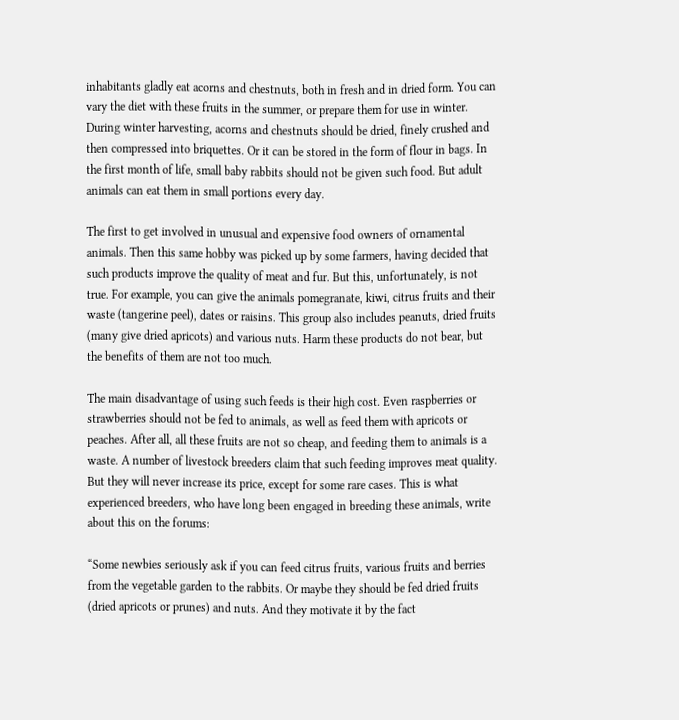inhabitants gladly eat acorns and chestnuts, both in fresh and in dried form. You can vary the diet with these fruits in the summer, or prepare them for use in winter. During winter harvesting, acorns and chestnuts should be dried, finely crushed and then compressed into briquettes. Or it can be stored in the form of flour in bags. In the first month of life, small baby rabbits should not be given such food. But adult animals can eat them in small portions every day.

The first to get involved in unusual and expensive food owners of ornamental animals. Then this same hobby was picked up by some farmers, having decided that such products improve the quality of meat and fur. But this, unfortunately, is not true. For example, you can give the animals pomegranate, kiwi, citrus fruits and their waste (tangerine peel), dates or raisins. This group also includes peanuts, dried fruits (many give dried apricots) and various nuts. Harm these products do not bear, but the benefits of them are not too much.

The main disadvantage of using such feeds is their high cost. Even raspberries or strawberries should not be fed to animals, as well as feed them with apricots or peaches. After all, all these fruits are not so cheap, and feeding them to animals is a waste. A number of livestock breeders claim that such feeding improves meat quality. But they will never increase its price, except for some rare cases. This is what experienced breeders, who have long been engaged in breeding these animals, write about this on the forums:

“Some newbies seriously ask if you can feed citrus fruits, various fruits and berries from the vegetable garden to the rabbits. Or maybe they should be fed dried fruits (dried apricots or prunes) and nuts. And they motivate it by the fact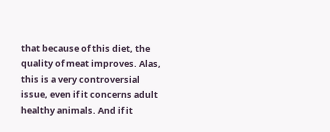that because of this diet, the quality of meat improves. Alas, this is a very controversial issue, even if it concerns adult healthy animals. And if it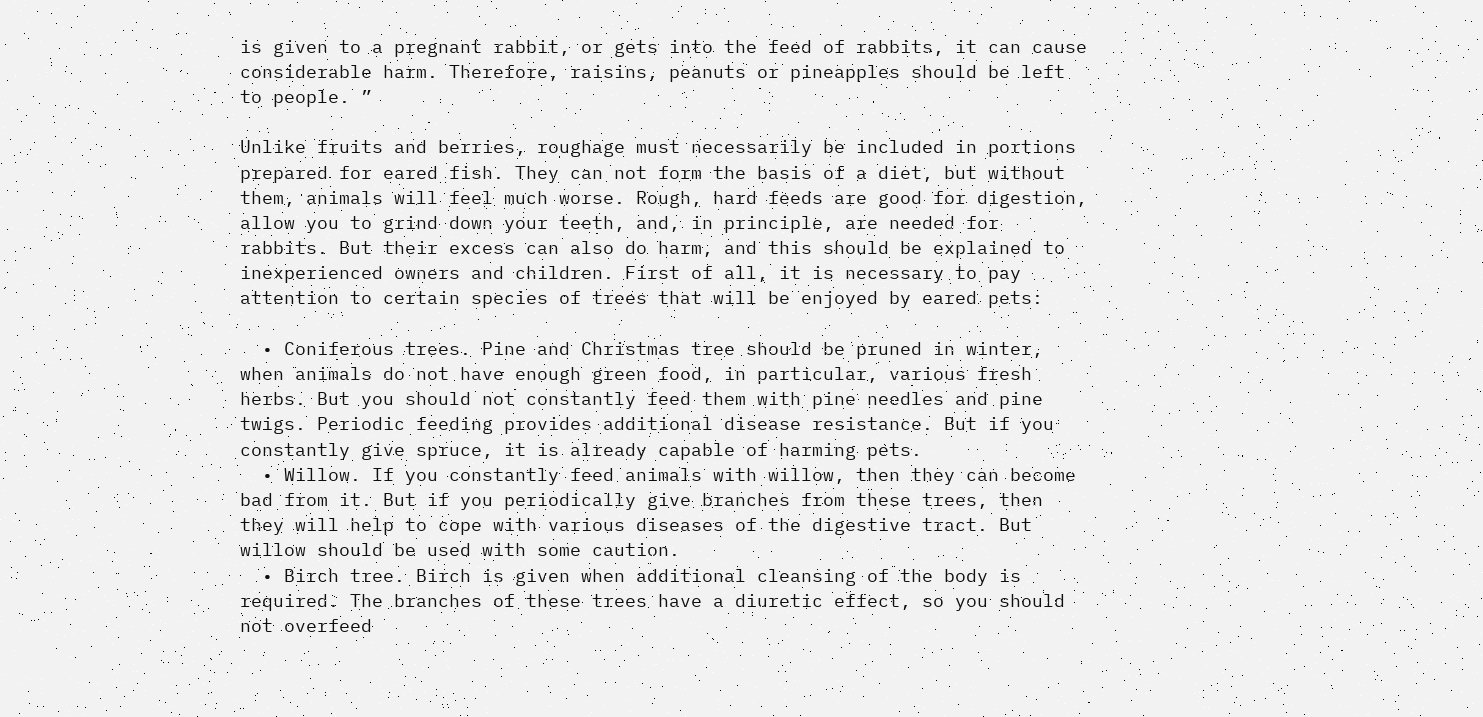is given to a pregnant rabbit, or gets into the feed of rabbits, it can cause considerable harm. Therefore, raisins, peanuts or pineapples should be left to people. ”

Unlike fruits and berries, roughage must necessarily be included in portions prepared for eared fish. They can not form the basis of a diet, but without them, animals will feel much worse. Rough, hard feeds are good for digestion, allow you to grind down your teeth, and, in principle, are needed for rabbits. But their excess can also do harm, and this should be explained to inexperienced owners and children. First of all, it is necessary to pay attention to certain species of trees that will be enjoyed by eared pets:

  • Coniferous trees. Pine and Christmas tree should be pruned in winter, when animals do not have enough green food, in particular, various fresh herbs. But you should not constantly feed them with pine needles and pine twigs. Periodic feeding provides additional disease resistance. But if you constantly give spruce, it is already capable of harming pets.
  • Willow. If you constantly feed animals with willow, then they can become bad from it. But if you periodically give branches from these trees, then they will help to cope with various diseases of the digestive tract. But willow should be used with some caution.
  • Birch tree. Birch is given when additional cleansing of the body is required. The branches of these trees have a diuretic effect, so you should not overfeed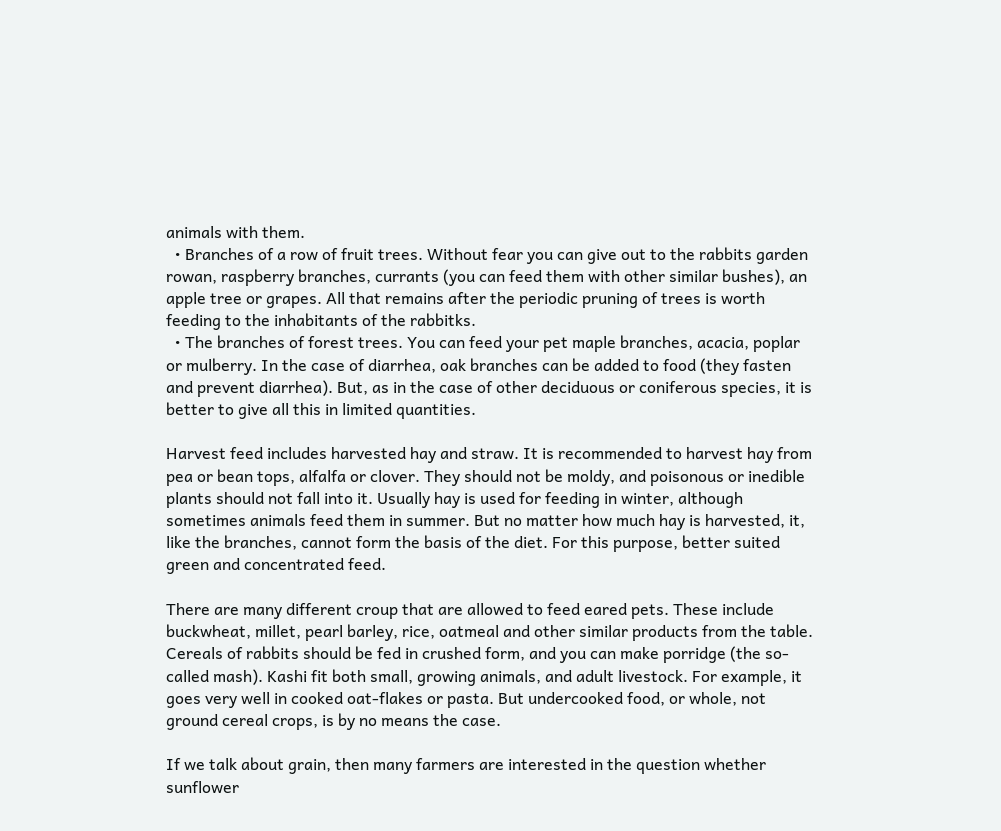animals with them.
  • Branches of a row of fruit trees. Without fear you can give out to the rabbits garden rowan, raspberry branches, currants (you can feed them with other similar bushes), an apple tree or grapes. All that remains after the periodic pruning of trees is worth feeding to the inhabitants of the rabbitks.
  • The branches of forest trees. You can feed your pet maple branches, acacia, poplar or mulberry. In the case of diarrhea, oak branches can be added to food (they fasten and prevent diarrhea). But, as in the case of other deciduous or coniferous species, it is better to give all this in limited quantities.

Harvest feed includes harvested hay and straw. It is recommended to harvest hay from pea or bean tops, alfalfa or clover. They should not be moldy, and poisonous or inedible plants should not fall into it. Usually hay is used for feeding in winter, although sometimes animals feed them in summer. But no matter how much hay is harvested, it, like the branches, cannot form the basis of the diet. For this purpose, better suited green and concentrated feed.

There are many different croup that are allowed to feed eared pets. These include buckwheat, millet, pearl barley, rice, oatmeal and other similar products from the table. Cereals of rabbits should be fed in crushed form, and you can make porridge (the so-called mash). Kashi fit both small, growing animals, and adult livestock. For example, it goes very well in cooked oat-flakes or pasta. But undercooked food, or whole, not ground cereal crops, is by no means the case.

If we talk about grain, then many farmers are interested in the question whether sunflower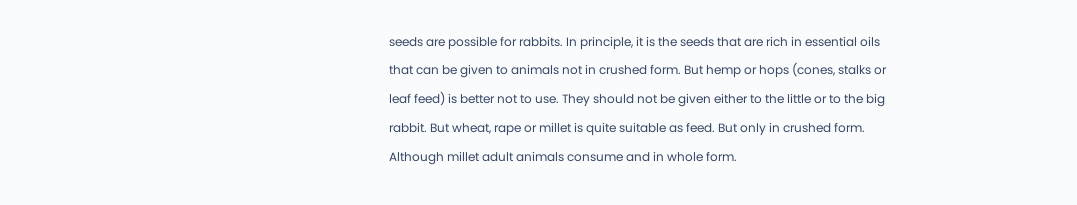seeds are possible for rabbits. In principle, it is the seeds that are rich in essential oils that can be given to animals not in crushed form. But hemp or hops (cones, stalks or leaf feed) is better not to use. They should not be given either to the little or to the big rabbit. But wheat, rape or millet is quite suitable as feed. But only in crushed form. Although millet adult animals consume and in whole form.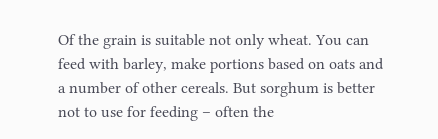Of the grain is suitable not only wheat. You can feed with barley, make portions based on oats and a number of other cereals. But sorghum is better not to use for feeding – often the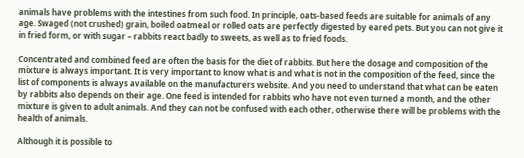animals have problems with the intestines from such food. In principle, oats-based feeds are suitable for animals of any age. Swaged (not crushed) grain, boiled oatmeal or rolled oats are perfectly digested by eared pets. But you can not give it in fried form, or with sugar – rabbits react badly to sweets, as well as to fried foods.

Concentrated and combined feed are often the basis for the diet of rabbits. But here the dosage and composition of the mixture is always important. It is very important to know what is and what is not in the composition of the feed, since the list of components is always available on the manufacturers website. And you need to understand that what can be eaten by rabbits also depends on their age. One feed is intended for rabbits who have not even turned a month, and the other mixture is given to adult animals. And they can not be confused with each other, otherwise there will be problems with the health of animals.

Although it is possible to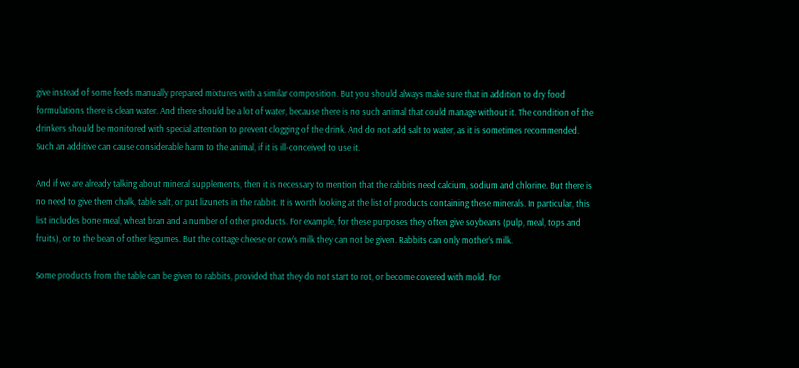give instead of some feeds manually prepared mixtures with a similar composition. But you should always make sure that in addition to dry food formulations there is clean water. And there should be a lot of water, because there is no such animal that could manage without it. The condition of the drinkers should be monitored with special attention to prevent clogging of the drink. And do not add salt to water, as it is sometimes recommended. Such an additive can cause considerable harm to the animal, if it is ill-conceived to use it.

And if we are already talking about mineral supplements, then it is necessary to mention that the rabbits need calcium, sodium and chlorine. But there is no need to give them chalk, table salt, or put lizunets in the rabbit. It is worth looking at the list of products containing these minerals. In particular, this list includes bone meal, wheat bran and a number of other products. For example, for these purposes they often give soybeans (pulp, meal, tops and fruits), or to the bean of other legumes. But the cottage cheese or cow’s milk they can not be given. Rabbits can only mother’s milk.

Some products from the table can be given to rabbits, provided that they do not start to rot, or become covered with mold. For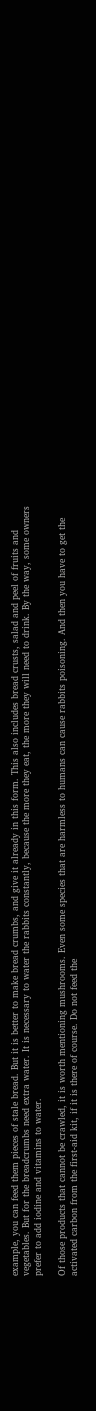example, you can feed them pieces of stale bread. But it is better to make bread crumbs, and give it already in this form. This also includes bread crusts, salad and peel of fruits and vegetables. But for the breadcrumbs need extra water. It is necessary to water the rabbits constantly, because the more they eat, the more they will need to drink. By the way, some owners prefer to add iodine and vitamins to water.

Of those products that cannot be crawled, it is worth mentioning mushrooms. Even some species that are harmless to humans can cause rabbits poisoning. And then you have to get the activated carbon from the first-aid kit, if it is there of course. Do not feed the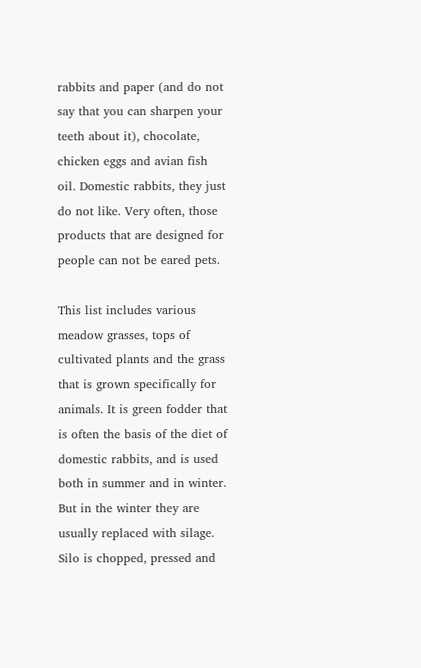rabbits and paper (and do not say that you can sharpen your teeth about it), chocolate, chicken eggs and avian fish oil. Domestic rabbits, they just do not like. Very often, those products that are designed for people can not be eared pets.

This list includes various meadow grasses, tops of cultivated plants and the grass that is grown specifically for animals. It is green fodder that is often the basis of the diet of domestic rabbits, and is used both in summer and in winter. But in the winter they are usually replaced with silage. Silo is chopped, pressed and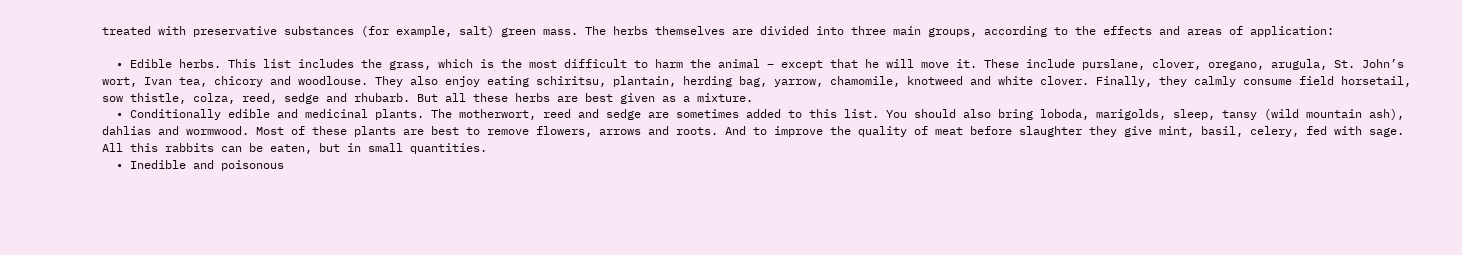treated with preservative substances (for example, salt) green mass. The herbs themselves are divided into three main groups, according to the effects and areas of application:

  • Edible herbs. This list includes the grass, which is the most difficult to harm the animal – except that he will move it. These include purslane, clover, oregano, arugula, St. John’s wort, Ivan tea, chicory and woodlouse. They also enjoy eating schiritsu, plantain, herding bag, yarrow, chamomile, knotweed and white clover. Finally, they calmly consume field horsetail, sow thistle, colza, reed, sedge and rhubarb. But all these herbs are best given as a mixture.
  • Conditionally edible and medicinal plants. The motherwort, reed and sedge are sometimes added to this list. You should also bring loboda, marigolds, sleep, tansy (wild mountain ash), dahlias and wormwood. Most of these plants are best to remove flowers, arrows and roots. And to improve the quality of meat before slaughter they give mint, basil, celery, fed with sage. All this rabbits can be eaten, but in small quantities.
  • Inedible and poisonous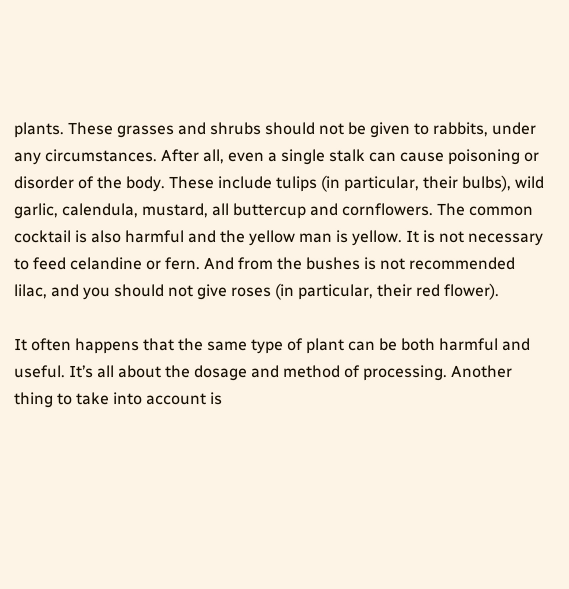plants. These grasses and shrubs should not be given to rabbits, under any circumstances. After all, even a single stalk can cause poisoning or disorder of the body. These include tulips (in particular, their bulbs), wild garlic, calendula, mustard, all buttercup and cornflowers. The common cocktail is also harmful and the yellow man is yellow. It is not necessary to feed celandine or fern. And from the bushes is not recommended lilac, and you should not give roses (in particular, their red flower).

It often happens that the same type of plant can be both harmful and useful. It’s all about the dosage and method of processing. Another thing to take into account is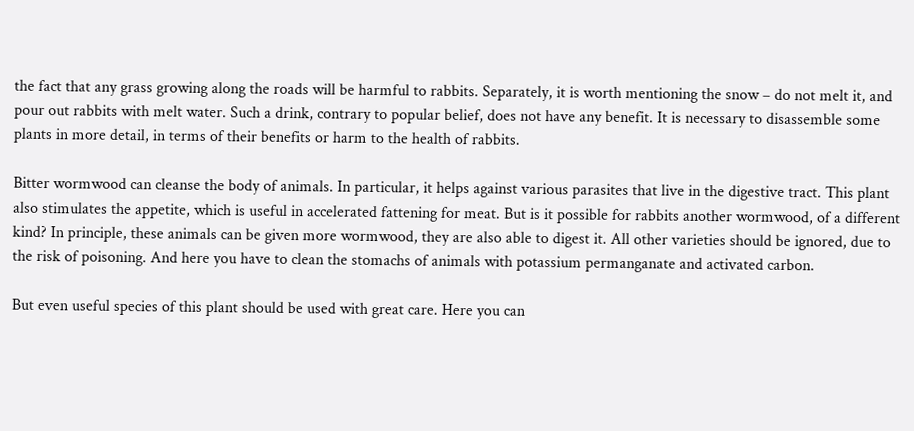the fact that any grass growing along the roads will be harmful to rabbits. Separately, it is worth mentioning the snow – do not melt it, and pour out rabbits with melt water. Such a drink, contrary to popular belief, does not have any benefit. It is necessary to disassemble some plants in more detail, in terms of their benefits or harm to the health of rabbits.

Bitter wormwood can cleanse the body of animals. In particular, it helps against various parasites that live in the digestive tract. This plant also stimulates the appetite, which is useful in accelerated fattening for meat. But is it possible for rabbits another wormwood, of a different kind? In principle, these animals can be given more wormwood, they are also able to digest it. All other varieties should be ignored, due to the risk of poisoning. And here you have to clean the stomachs of animals with potassium permanganate and activated carbon.

But even useful species of this plant should be used with great care. Here you can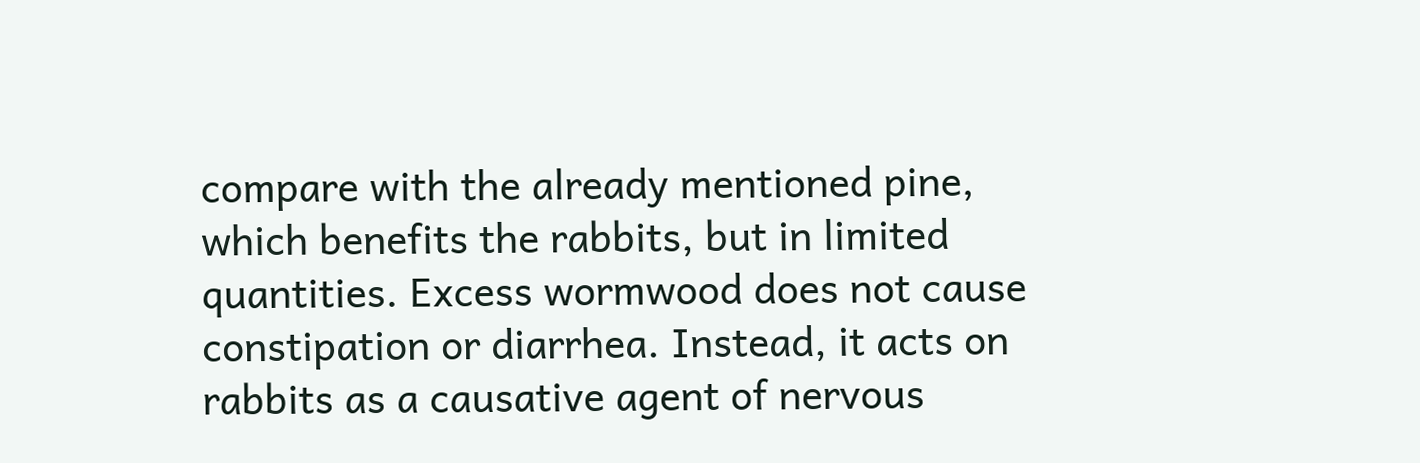compare with the already mentioned pine, which benefits the rabbits, but in limited quantities. Excess wormwood does not cause constipation or diarrhea. Instead, it acts on rabbits as a causative agent of nervous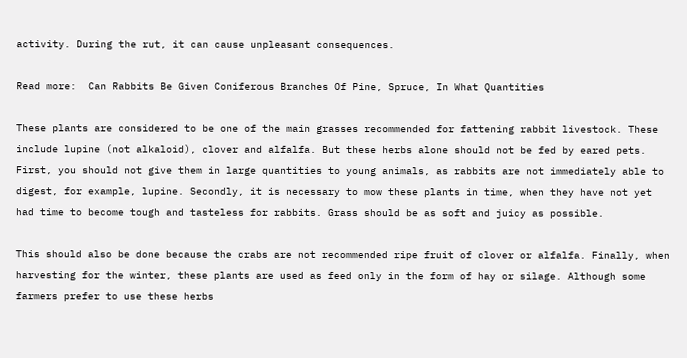activity. During the rut, it can cause unpleasant consequences.

Read more:  Can Rabbits Be Given Coniferous Branches Of Pine, Spruce, In What Quantities

These plants are considered to be one of the main grasses recommended for fattening rabbit livestock. These include lupine (not alkaloid), clover and alfalfa. But these herbs alone should not be fed by eared pets. First, you should not give them in large quantities to young animals, as rabbits are not immediately able to digest, for example, lupine. Secondly, it is necessary to mow these plants in time, when they have not yet had time to become tough and tasteless for rabbits. Grass should be as soft and juicy as possible.

This should also be done because the crabs are not recommended ripe fruit of clover or alfalfa. Finally, when harvesting for the winter, these plants are used as feed only in the form of hay or silage. Although some farmers prefer to use these herbs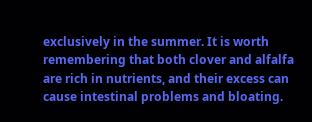exclusively in the summer. It is worth remembering that both clover and alfalfa are rich in nutrients, and their excess can cause intestinal problems and bloating.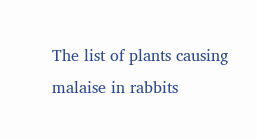The list of plants causing malaise in rabbits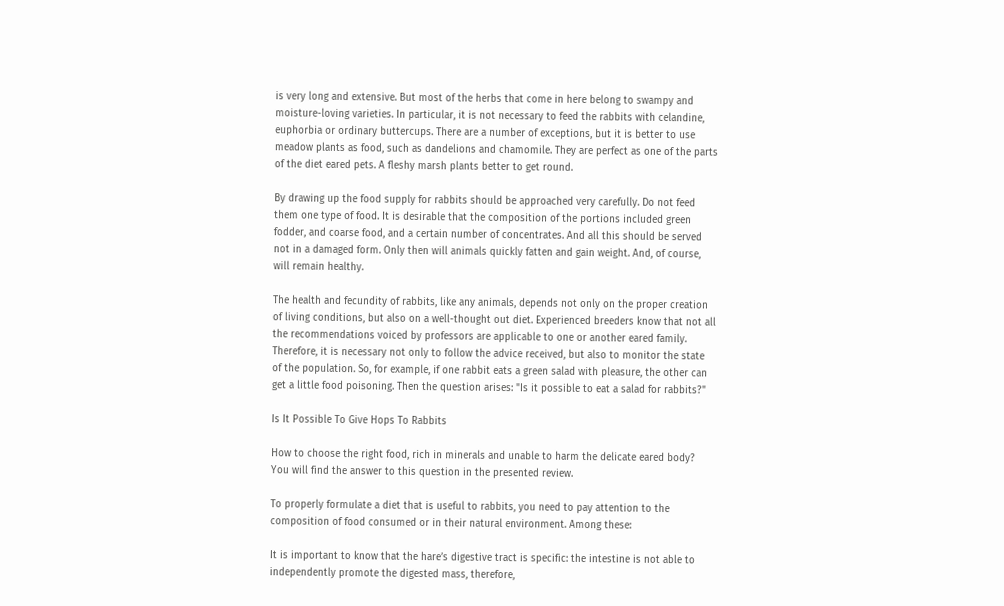is very long and extensive. But most of the herbs that come in here belong to swampy and moisture-loving varieties. In particular, it is not necessary to feed the rabbits with celandine, euphorbia or ordinary buttercups. There are a number of exceptions, but it is better to use meadow plants as food, such as dandelions and chamomile. They are perfect as one of the parts of the diet eared pets. A fleshy marsh plants better to get round.

By drawing up the food supply for rabbits should be approached very carefully. Do not feed them one type of food. It is desirable that the composition of the portions included green fodder, and coarse food, and a certain number of concentrates. And all this should be served not in a damaged form. Only then will animals quickly fatten and gain weight. And, of course, will remain healthy.

The health and fecundity of rabbits, like any animals, depends not only on the proper creation of living conditions, but also on a well-thought out diet. Experienced breeders know that not all the recommendations voiced by professors are applicable to one or another eared family. Therefore, it is necessary not only to follow the advice received, but also to monitor the state of the population. So, for example, if one rabbit eats a green salad with pleasure, the other can get a little food poisoning. Then the question arises: "Is it possible to eat a salad for rabbits?"

Is It Possible To Give Hops To Rabbits

How to choose the right food, rich in minerals and unable to harm the delicate eared body? You will find the answer to this question in the presented review.

To properly formulate a diet that is useful to rabbits, you need to pay attention to the composition of food consumed or in their natural environment. Among these:

It is important to know that the hare’s digestive tract is specific: the intestine is not able to independently promote the digested mass, therefore,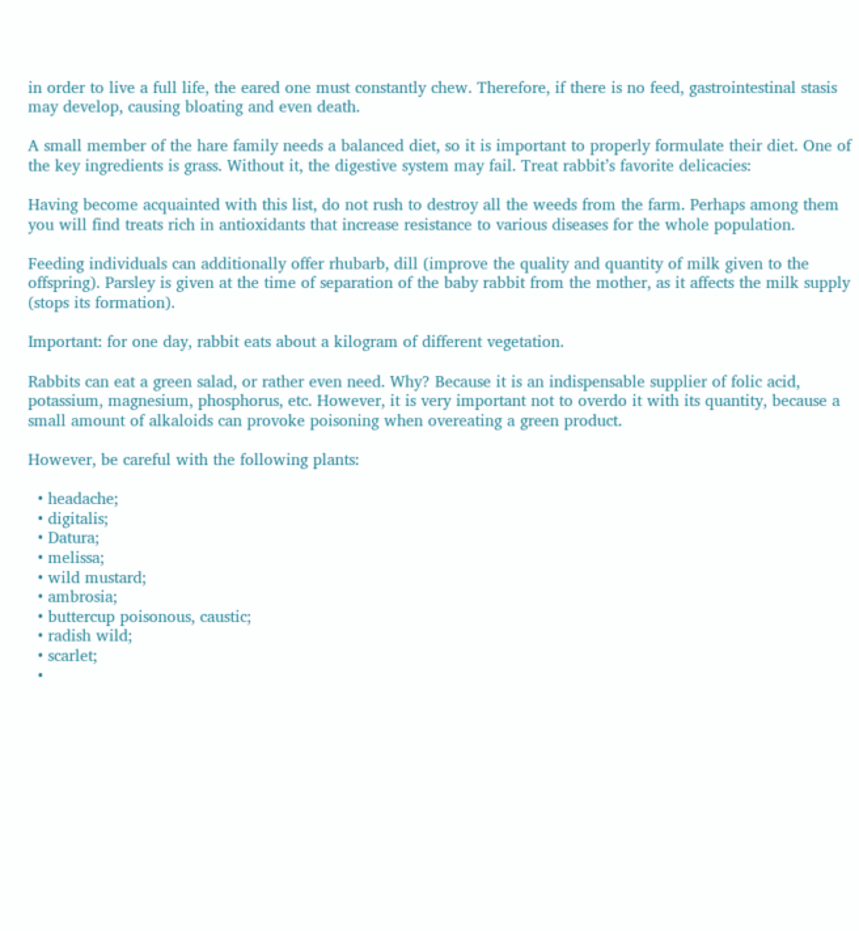in order to live a full life, the eared one must constantly chew. Therefore, if there is no feed, gastrointestinal stasis may develop, causing bloating and even death.

A small member of the hare family needs a balanced diet, so it is important to properly formulate their diet. One of the key ingredients is grass. Without it, the digestive system may fail. Treat rabbit’s favorite delicacies:

Having become acquainted with this list, do not rush to destroy all the weeds from the farm. Perhaps among them you will find treats rich in antioxidants that increase resistance to various diseases for the whole population.

Feeding individuals can additionally offer rhubarb, dill (improve the quality and quantity of milk given to the offspring). Parsley is given at the time of separation of the baby rabbit from the mother, as it affects the milk supply (stops its formation).

Important: for one day, rabbit eats about a kilogram of different vegetation.

Rabbits can eat a green salad, or rather even need. Why? Because it is an indispensable supplier of folic acid, potassium, magnesium, phosphorus, etc. However, it is very important not to overdo it with its quantity, because a small amount of alkaloids can provoke poisoning when overeating a green product.

However, be careful with the following plants:

  • headache;
  • digitalis;
  • Datura;
  • melissa;
  • wild mustard;
  • ambrosia;
  • buttercup poisonous, caustic;
  • radish wild;
  • scarlet;
  •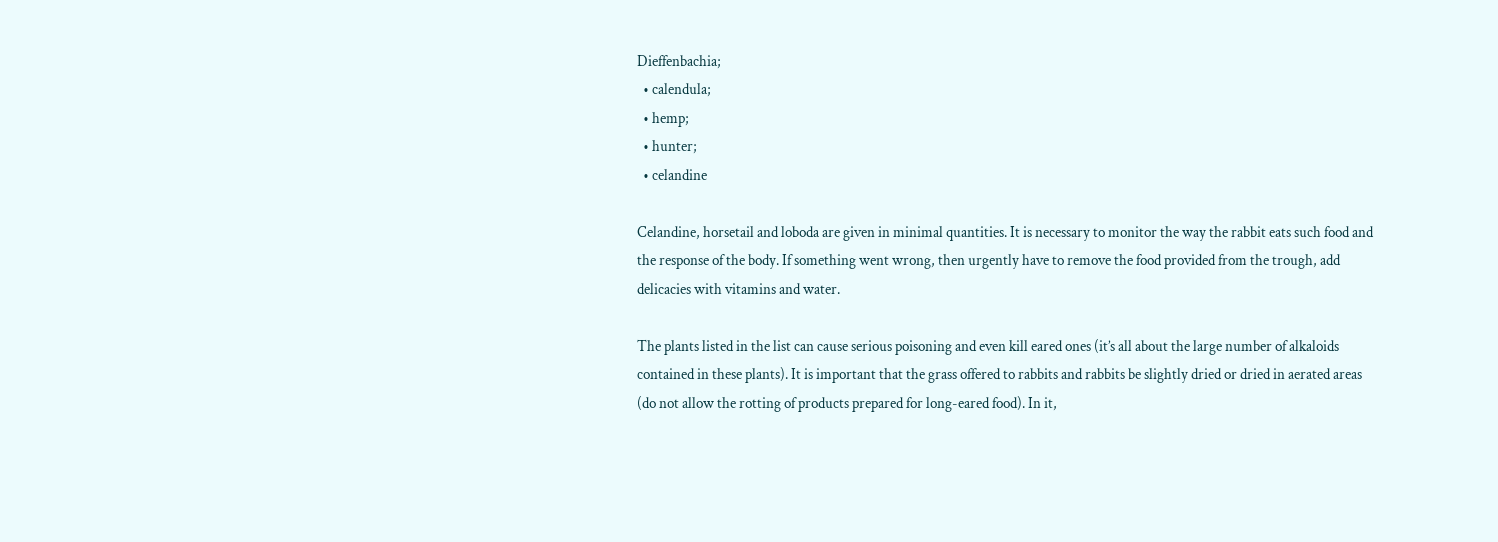Dieffenbachia;
  • calendula;
  • hemp;
  • hunter;
  • celandine

Celandine, horsetail and loboda are given in minimal quantities. It is necessary to monitor the way the rabbit eats such food and the response of the body. If something went wrong, then urgently have to remove the food provided from the trough, add delicacies with vitamins and water.

The plants listed in the list can cause serious poisoning and even kill eared ones (it’s all about the large number of alkaloids contained in these plants). It is important that the grass offered to rabbits and rabbits be slightly dried or dried in aerated areas (do not allow the rotting of products prepared for long-eared food). In it,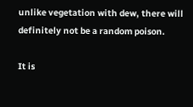unlike vegetation with dew, there will definitely not be a random poison.

It is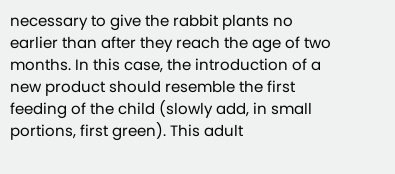necessary to give the rabbit plants no earlier than after they reach the age of two months. In this case, the introduction of a new product should resemble the first feeding of the child (slowly add, in small portions, first green). This adult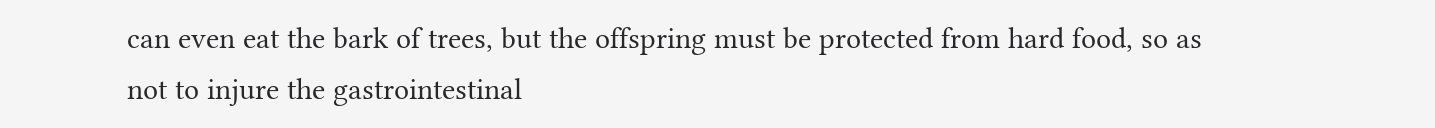can even eat the bark of trees, but the offspring must be protected from hard food, so as not to injure the gastrointestinal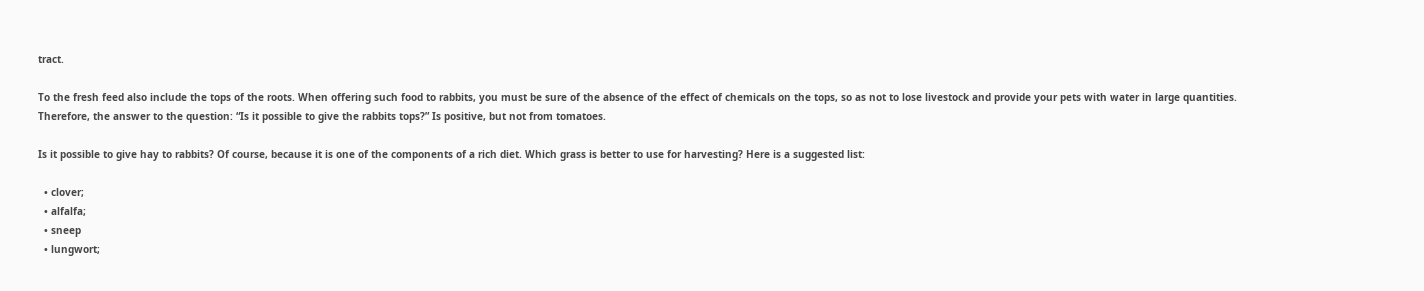tract.

To the fresh feed also include the tops of the roots. When offering such food to rabbits, you must be sure of the absence of the effect of chemicals on the tops, so as not to lose livestock and provide your pets with water in large quantities. Therefore, the answer to the question: “Is it possible to give the rabbits tops?” Is positive, but not from tomatoes.

Is it possible to give hay to rabbits? Of course, because it is one of the components of a rich diet. Which grass is better to use for harvesting? Here is a suggested list:

  • clover;
  • alfalfa;
  • sneep
  • lungwort;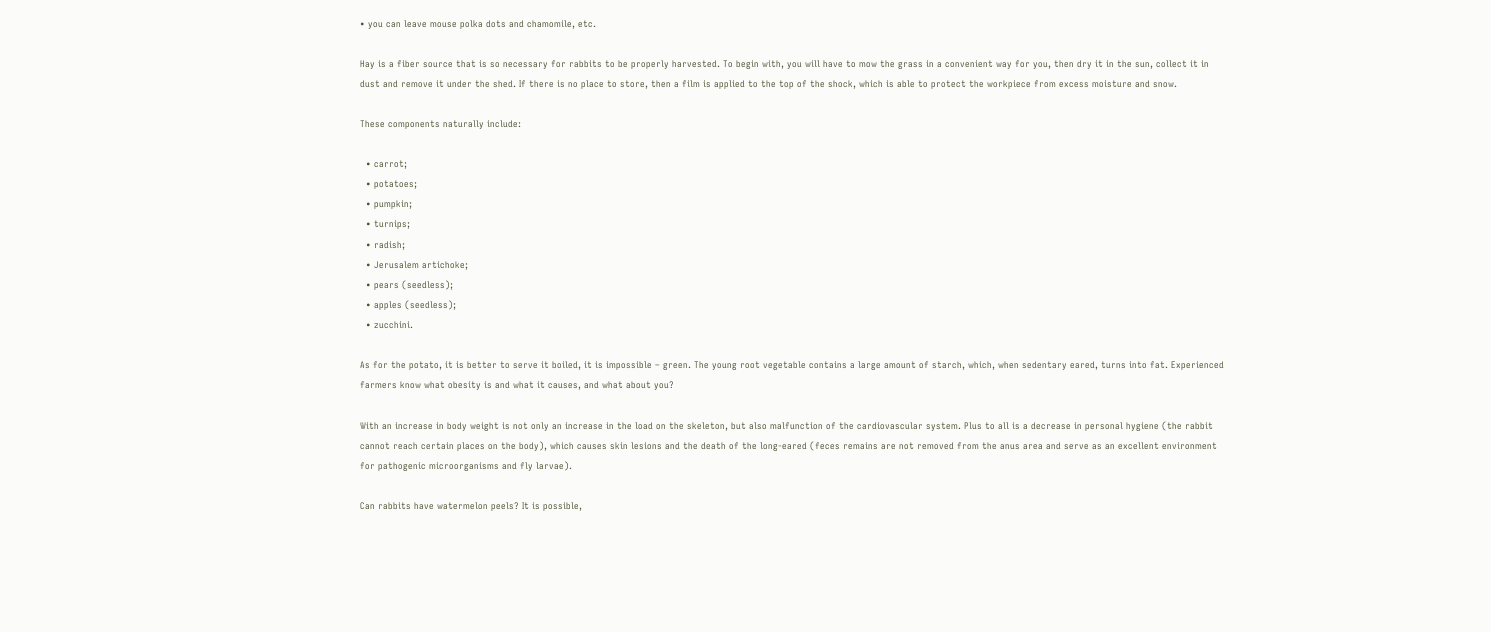• you can leave mouse polka dots and chamomile, etc.

Hay is a fiber source that is so necessary for rabbits to be properly harvested. To begin with, you will have to mow the grass in a convenient way for you, then dry it in the sun, collect it in dust and remove it under the shed. If there is no place to store, then a film is applied to the top of the shock, which is able to protect the workpiece from excess moisture and snow.

These components naturally include:

  • carrot;
  • potatoes;
  • pumpkin;
  • turnips;
  • radish;
  • Jerusalem artichoke;
  • pears (seedless);
  • apples (seedless);
  • zucchini.

As for the potato, it is better to serve it boiled, it is impossible – green. The young root vegetable contains a large amount of starch, which, when sedentary eared, turns into fat. Experienced farmers know what obesity is and what it causes, and what about you?

With an increase in body weight is not only an increase in the load on the skeleton, but also malfunction of the cardiovascular system. Plus to all is a decrease in personal hygiene (the rabbit cannot reach certain places on the body), which causes skin lesions and the death of the long-eared (feces remains are not removed from the anus area and serve as an excellent environment for pathogenic microorganisms and fly larvae).

Can rabbits have watermelon peels? It is possible,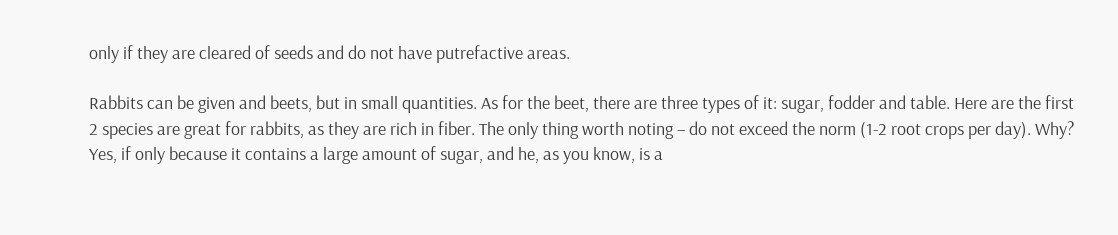only if they are cleared of seeds and do not have putrefactive areas.

Rabbits can be given and beets, but in small quantities. As for the beet, there are three types of it: sugar, fodder and table. Here are the first 2 species are great for rabbits, as they are rich in fiber. The only thing worth noting – do not exceed the norm (1-2 root crops per day). Why? Yes, if only because it contains a large amount of sugar, and he, as you know, is a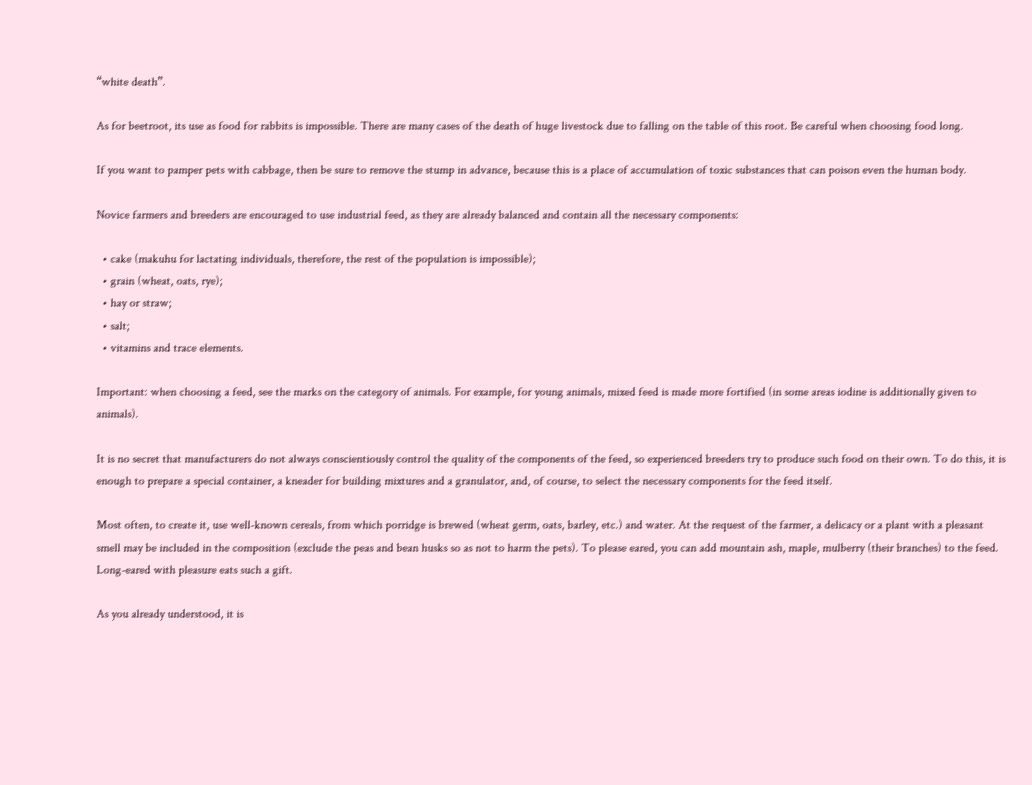“white death”.

As for beetroot, its use as food for rabbits is impossible. There are many cases of the death of huge livestock due to falling on the table of this root. Be careful when choosing food long.

If you want to pamper pets with cabbage, then be sure to remove the stump in advance, because this is a place of accumulation of toxic substances that can poison even the human body.

Novice farmers and breeders are encouraged to use industrial feed, as they are already balanced and contain all the necessary components:

  • cake (makuhu for lactating individuals, therefore, the rest of the population is impossible);
  • grain (wheat, oats, rye);
  • hay or straw;
  • salt;
  • vitamins and trace elements.

Important: when choosing a feed, see the marks on the category of animals. For example, for young animals, mixed feed is made more fortified (in some areas iodine is additionally given to animals).

It is no secret that manufacturers do not always conscientiously control the quality of the components of the feed, so experienced breeders try to produce such food on their own. To do this, it is enough to prepare a special container, a kneader for building mixtures and a granulator, and, of course, to select the necessary components for the feed itself.

Most often, to create it, use well-known cereals, from which porridge is brewed (wheat germ, oats, barley, etc.) and water. At the request of the farmer, a delicacy or a plant with a pleasant smell may be included in the composition (exclude the peas and bean husks so as not to harm the pets). To please eared, you can add mountain ash, maple, mulberry (their branches) to the feed. Long-eared with pleasure eats such a gift.

As you already understood, it is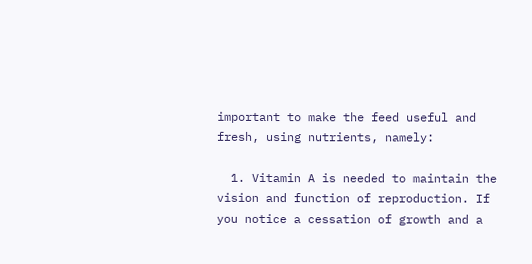important to make the feed useful and fresh, using nutrients, namely:

  1. Vitamin A is needed to maintain the vision and function of reproduction. If you notice a cessation of growth and a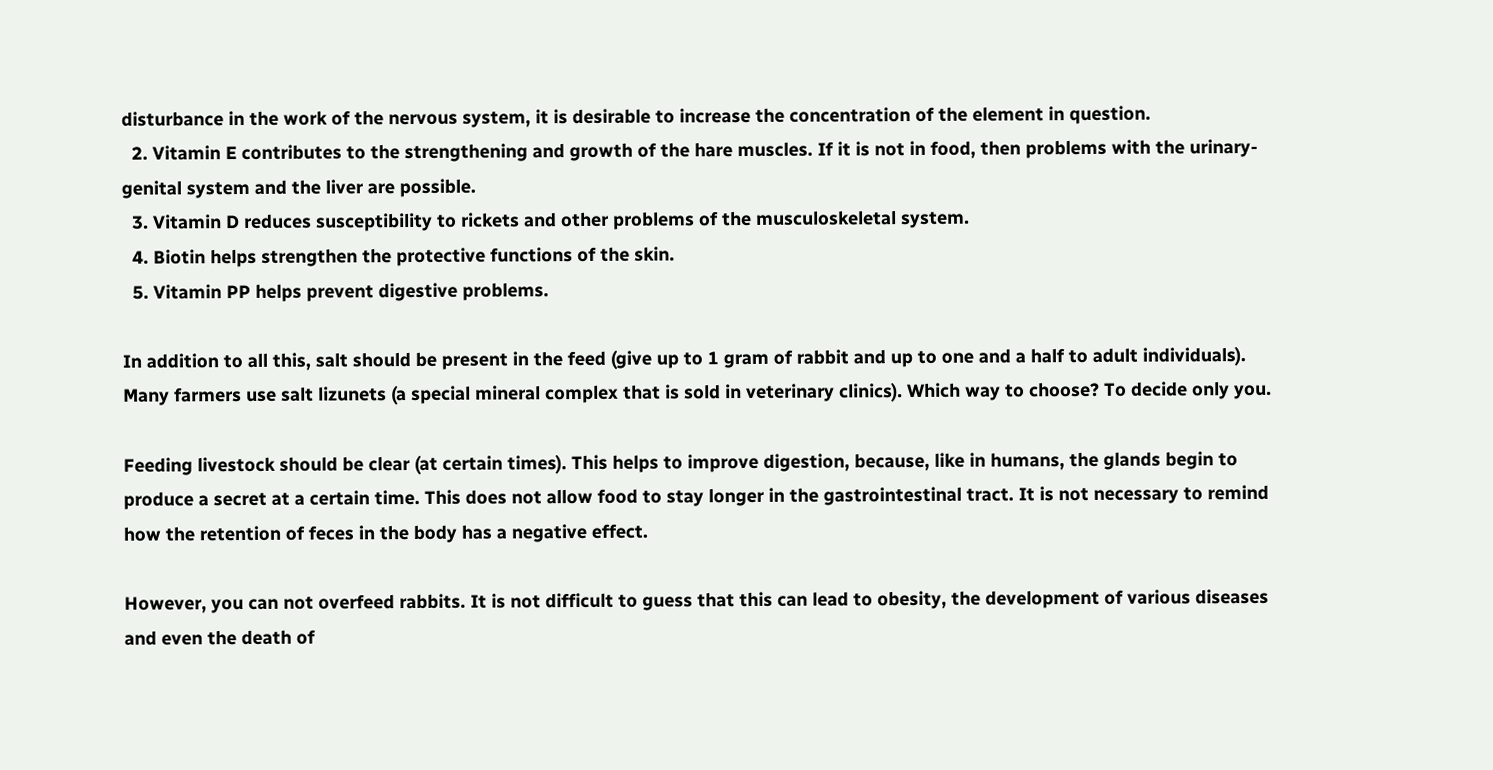disturbance in the work of the nervous system, it is desirable to increase the concentration of the element in question.
  2. Vitamin E contributes to the strengthening and growth of the hare muscles. If it is not in food, then problems with the urinary-genital system and the liver are possible.
  3. Vitamin D reduces susceptibility to rickets and other problems of the musculoskeletal system.
  4. Biotin helps strengthen the protective functions of the skin.
  5. Vitamin PP helps prevent digestive problems.

In addition to all this, salt should be present in the feed (give up to 1 gram of rabbit and up to one and a half to adult individuals). Many farmers use salt lizunets (a special mineral complex that is sold in veterinary clinics). Which way to choose? To decide only you.

Feeding livestock should be clear (at certain times). This helps to improve digestion, because, like in humans, the glands begin to produce a secret at a certain time. This does not allow food to stay longer in the gastrointestinal tract. It is not necessary to remind how the retention of feces in the body has a negative effect.

However, you can not overfeed rabbits. It is not difficult to guess that this can lead to obesity, the development of various diseases and even the death of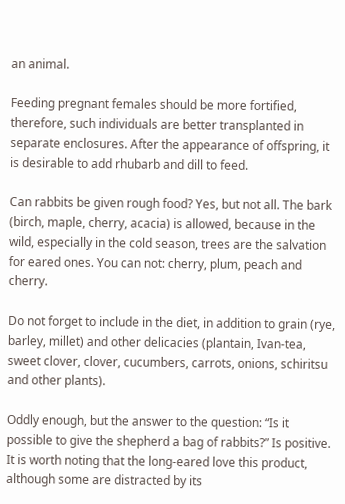an animal.

Feeding pregnant females should be more fortified, therefore, such individuals are better transplanted in separate enclosures. After the appearance of offspring, it is desirable to add rhubarb and dill to feed.

Can rabbits be given rough food? Yes, but not all. The bark (birch, maple, cherry, acacia) is allowed, because in the wild, especially in the cold season, trees are the salvation for eared ones. You can not: cherry, plum, peach and cherry.

Do not forget to include in the diet, in addition to grain (rye, barley, millet) and other delicacies (plantain, Ivan-tea, sweet clover, clover, cucumbers, carrots, onions, schiritsu and other plants).

Oddly enough, but the answer to the question: “Is it possible to give the shepherd a bag of rabbits?” Is positive. It is worth noting that the long-eared love this product, although some are distracted by its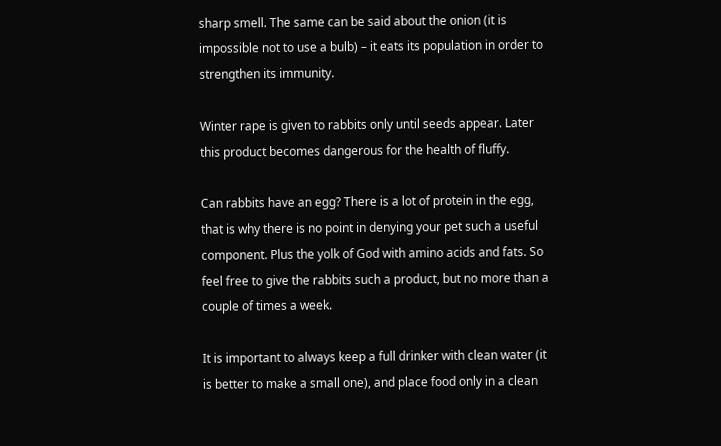sharp smell. The same can be said about the onion (it is impossible not to use a bulb) – it eats its population in order to strengthen its immunity.

Winter rape is given to rabbits only until seeds appear. Later this product becomes dangerous for the health of fluffy.

Can rabbits have an egg? There is a lot of protein in the egg, that is why there is no point in denying your pet such a useful component. Plus the yolk of God with amino acids and fats. So feel free to give the rabbits such a product, but no more than a couple of times a week.

It is important to always keep a full drinker with clean water (it is better to make a small one), and place food only in a clean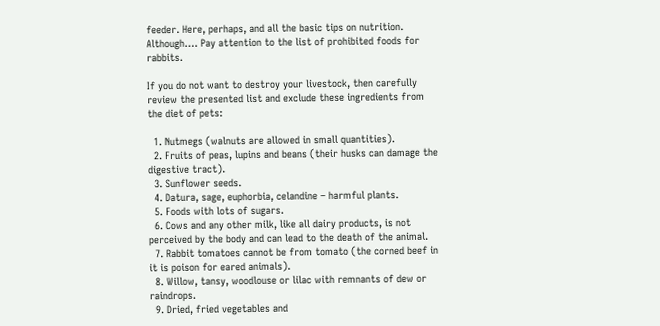feeder. Here, perhaps, and all the basic tips on nutrition. Although…. Pay attention to the list of prohibited foods for rabbits.

If you do not want to destroy your livestock, then carefully review the presented list and exclude these ingredients from the diet of pets:

  1. Nutmegs (walnuts are allowed in small quantities).
  2. Fruits of peas, lupins and beans (their husks can damage the digestive tract).
  3. Sunflower seeds.
  4. Datura, sage, euphorbia, celandine – harmful plants.
  5. Foods with lots of sugars.
  6. Cows and any other milk, like all dairy products, is not perceived by the body and can lead to the death of the animal.
  7. Rabbit tomatoes cannot be from tomato (the corned beef in it is poison for eared animals).
  8. Willow, tansy, woodlouse or lilac with remnants of dew or raindrops.
  9. Dried, fried vegetables and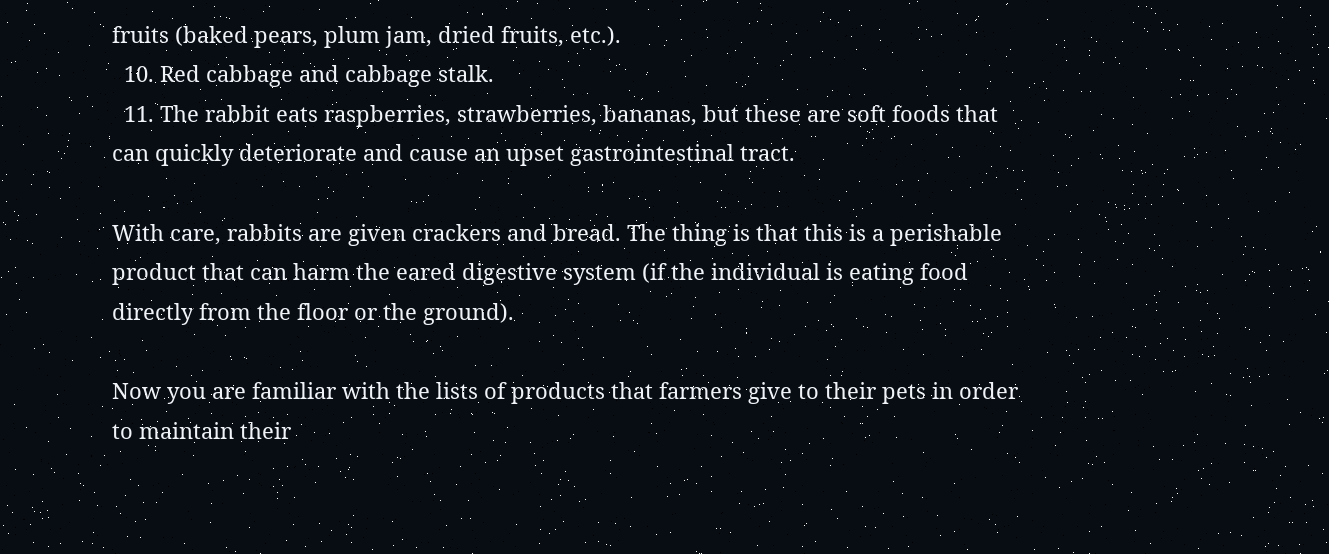fruits (baked pears, plum jam, dried fruits, etc.).
  10. Red cabbage and cabbage stalk.
  11. The rabbit eats raspberries, strawberries, bananas, but these are soft foods that can quickly deteriorate and cause an upset gastrointestinal tract.

With care, rabbits are given crackers and bread. The thing is that this is a perishable product that can harm the eared digestive system (if the individual is eating food directly from the floor or the ground).

Now you are familiar with the lists of products that farmers give to their pets in order to maintain their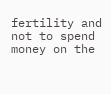fertility and not to spend money on the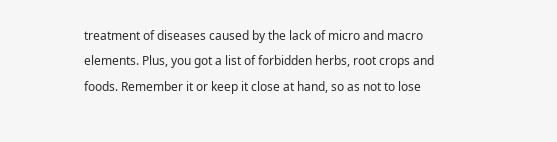treatment of diseases caused by the lack of micro and macro elements. Plus, you got a list of forbidden herbs, root crops and foods. Remember it or keep it close at hand, so as not to lose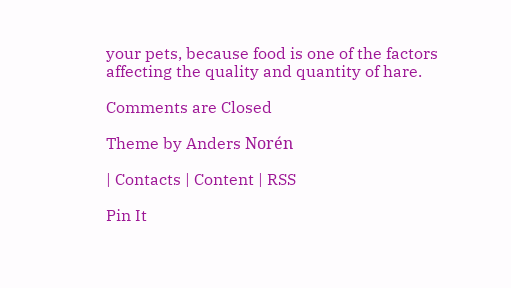your pets, because food is one of the factors affecting the quality and quantity of hare.

Comments are Closed

Theme by Anders Norén

| Contacts | Content | RSS

Pin It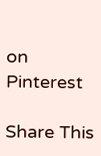on Pinterest

Share This